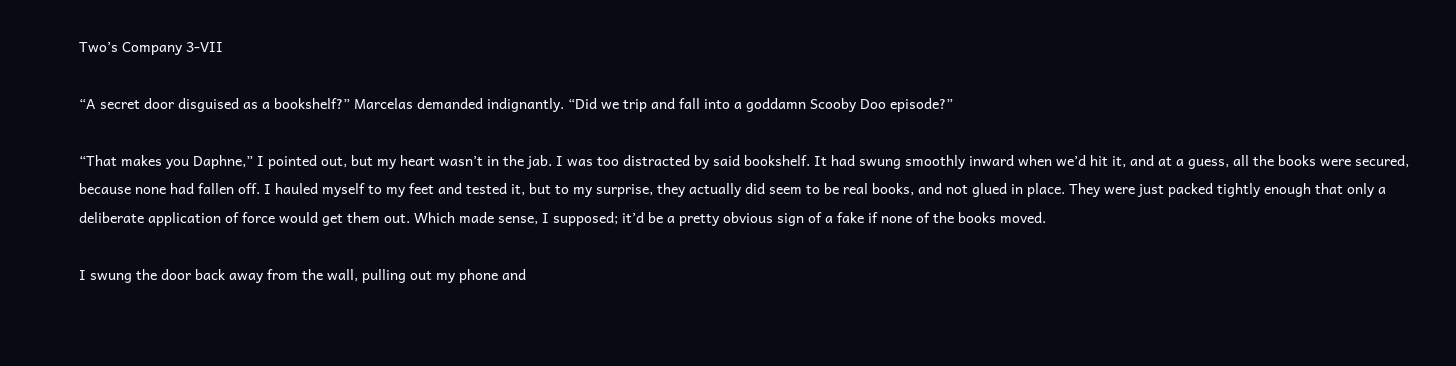Two’s Company 3-VII

“A secret door disguised as a bookshelf?” Marcelas demanded indignantly. “Did we trip and fall into a goddamn Scooby Doo episode?”

“That makes you Daphne,” I pointed out, but my heart wasn’t in the jab. I was too distracted by said bookshelf. It had swung smoothly inward when we’d hit it, and at a guess, all the books were secured, because none had fallen off. I hauled myself to my feet and tested it, but to my surprise, they actually did seem to be real books, and not glued in place. They were just packed tightly enough that only a deliberate application of force would get them out. Which made sense, I supposed; it’d be a pretty obvious sign of a fake if none of the books moved.

I swung the door back away from the wall, pulling out my phone and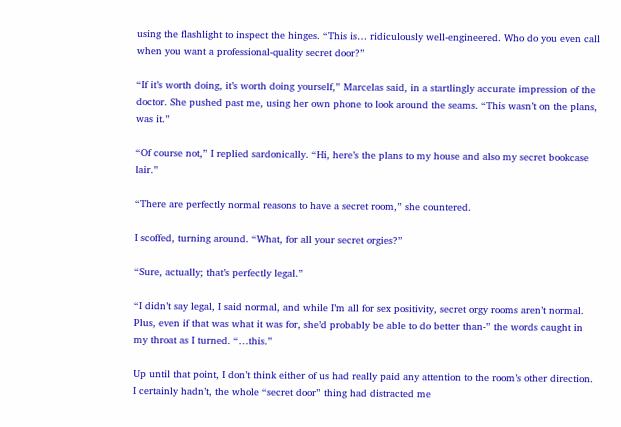using the flashlight to inspect the hinges. “This is… ridiculously well-engineered. Who do you even call when you want a professional-quality secret door?”

“If it’s worth doing, it’s worth doing yourself,” Marcelas said, in a startlingly accurate impression of the doctor. She pushed past me, using her own phone to look around the seams. “This wasn’t on the plans, was it.”

“Of course not,” I replied sardonically. “Hi, here’s the plans to my house and also my secret bookcase lair.”

“There are perfectly normal reasons to have a secret room,” she countered.

I scoffed, turning around. “What, for all your secret orgies?”

“Sure, actually; that’s perfectly legal.”

“I didn’t say legal, I said normal, and while I’m all for sex positivity, secret orgy rooms aren’t normal. Plus, even if that was what it was for, she’d probably be able to do better than-” the words caught in my throat as I turned. “…this.”

Up until that point, I don’t think either of us had really paid any attention to the room’s other direction. I certainly hadn’t, the whole “secret door” thing had distracted me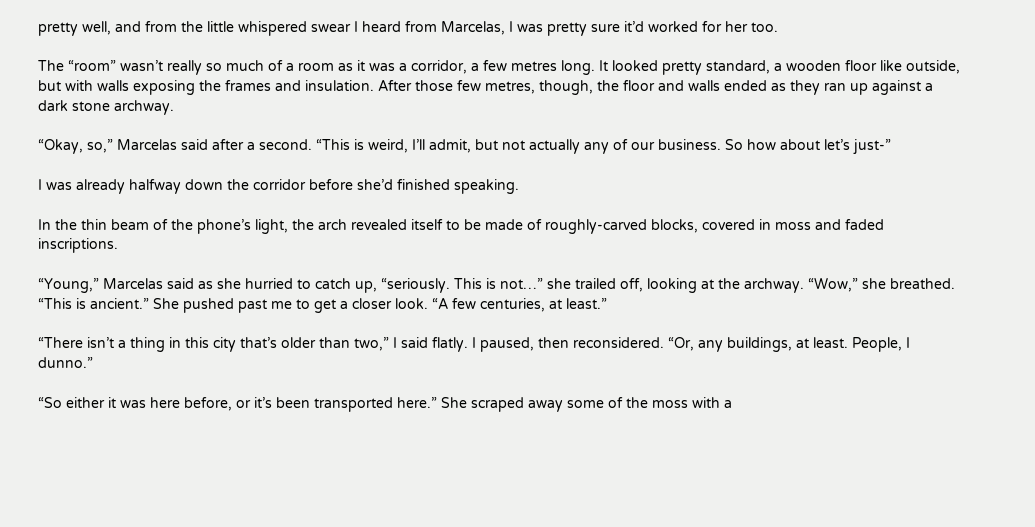pretty well, and from the little whispered swear I heard from Marcelas, I was pretty sure it’d worked for her too.

The “room” wasn’t really so much of a room as it was a corridor, a few metres long. It looked pretty standard, a wooden floor like outside, but with walls exposing the frames and insulation. After those few metres, though, the floor and walls ended as they ran up against a dark stone archway.

“Okay, so,” Marcelas said after a second. “This is weird, I’ll admit, but not actually any of our business. So how about let’s just-”

I was already halfway down the corridor before she’d finished speaking.

In the thin beam of the phone’s light, the arch revealed itself to be made of roughly-carved blocks, covered in moss and faded inscriptions.

“Young,” Marcelas said as she hurried to catch up, “seriously. This is not…” she trailed off, looking at the archway. “Wow,” she breathed. “This is ancient.” She pushed past me to get a closer look. “A few centuries, at least.”

“There isn’t a thing in this city that’s older than two,” I said flatly. I paused, then reconsidered. “Or, any buildings, at least. People, I dunno.”

“So either it was here before, or it’s been transported here.” She scraped away some of the moss with a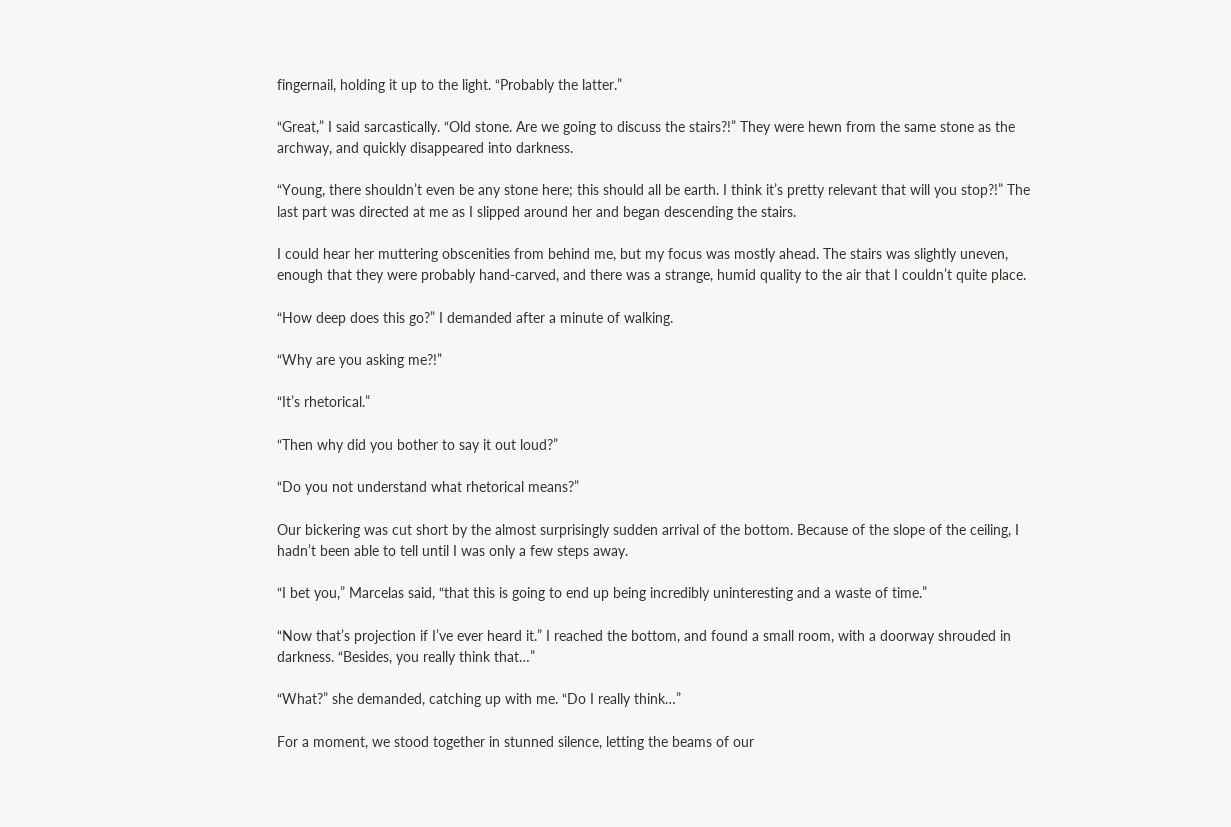fingernail, holding it up to the light. “Probably the latter.”

“Great,” I said sarcastically. “Old stone. Are we going to discuss the stairs?!” They were hewn from the same stone as the archway, and quickly disappeared into darkness.

“Young, there shouldn’t even be any stone here; this should all be earth. I think it’s pretty relevant that will you stop?!” The last part was directed at me as I slipped around her and began descending the stairs.

I could hear her muttering obscenities from behind me, but my focus was mostly ahead. The stairs was slightly uneven, enough that they were probably hand-carved, and there was a strange, humid quality to the air that I couldn’t quite place.

“How deep does this go?” I demanded after a minute of walking.

“Why are you asking me?!”

“It’s rhetorical.”

“Then why did you bother to say it out loud?”

“Do you not understand what rhetorical means?”

Our bickering was cut short by the almost surprisingly sudden arrival of the bottom. Because of the slope of the ceiling, I hadn’t been able to tell until I was only a few steps away.

“I bet you,” Marcelas said, “that this is going to end up being incredibly uninteresting and a waste of time.”

“Now that’s projection if I’ve ever heard it.” I reached the bottom, and found a small room, with a doorway shrouded in darkness. “Besides, you really think that…”

“What?” she demanded, catching up with me. “Do I really think…”

For a moment, we stood together in stunned silence, letting the beams of our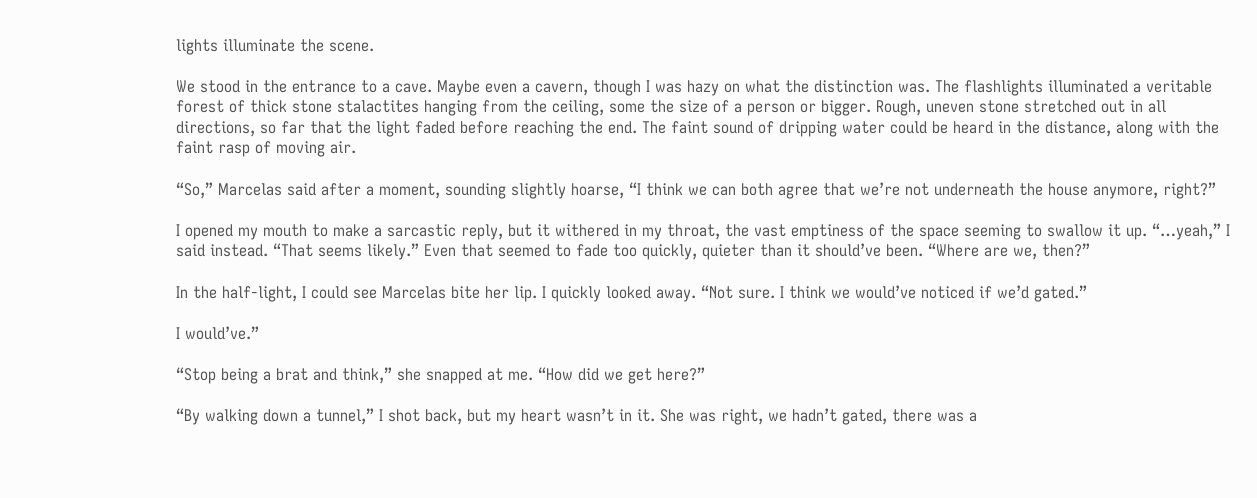lights illuminate the scene.

We stood in the entrance to a cave. Maybe even a cavern, though I was hazy on what the distinction was. The flashlights illuminated a veritable forest of thick stone stalactites hanging from the ceiling, some the size of a person or bigger. Rough, uneven stone stretched out in all directions, so far that the light faded before reaching the end. The faint sound of dripping water could be heard in the distance, along with the faint rasp of moving air.

“So,” Marcelas said after a moment, sounding slightly hoarse, “I think we can both agree that we’re not underneath the house anymore, right?”

I opened my mouth to make a sarcastic reply, but it withered in my throat, the vast emptiness of the space seeming to swallow it up. “…yeah,” I said instead. “That seems likely.” Even that seemed to fade too quickly, quieter than it should’ve been. “Where are we, then?”

In the half-light, I could see Marcelas bite her lip. I quickly looked away. “Not sure. I think we would’ve noticed if we’d gated.”

I would’ve.”

“Stop being a brat and think,” she snapped at me. “How did we get here?”

“By walking down a tunnel,” I shot back, but my heart wasn’t in it. She was right, we hadn’t gated, there was a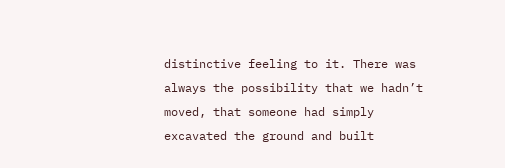distinctive feeling to it. There was always the possibility that we hadn’t moved, that someone had simply excavated the ground and built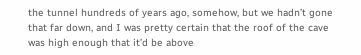the tunnel hundreds of years ago, somehow, but we hadn’t gone that far down, and I was pretty certain that the roof of the cave was high enough that it’d be above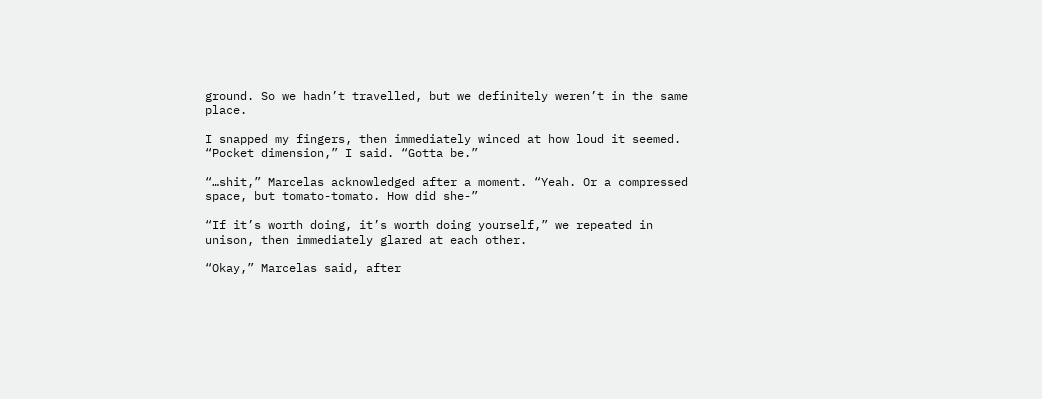ground. So we hadn’t travelled, but we definitely weren’t in the same place.

I snapped my fingers, then immediately winced at how loud it seemed. “Pocket dimension,” I said. “Gotta be.”

“…shit,” Marcelas acknowledged after a moment. “Yeah. Or a compressed space, but tomato-tomato. How did she-”

“If it’s worth doing, it’s worth doing yourself,” we repeated in unison, then immediately glared at each other.

“Okay,” Marcelas said, after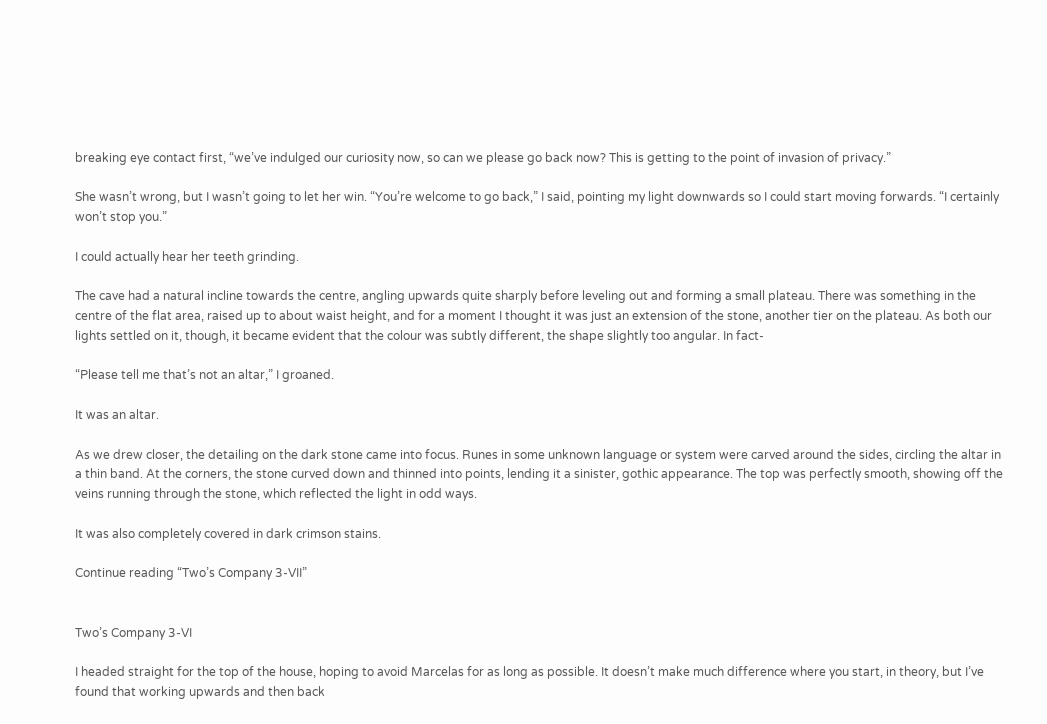breaking eye contact first, “we’ve indulged our curiosity now, so can we please go back now? This is getting to the point of invasion of privacy.”

She wasn’t wrong, but I wasn’t going to let her win. “You’re welcome to go back,” I said, pointing my light downwards so I could start moving forwards. “I certainly won’t stop you.”

I could actually hear her teeth grinding.

The cave had a natural incline towards the centre, angling upwards quite sharply before leveling out and forming a small plateau. There was something in the centre of the flat area, raised up to about waist height, and for a moment I thought it was just an extension of the stone, another tier on the plateau. As both our lights settled on it, though, it became evident that the colour was subtly different, the shape slightly too angular. In fact-

“Please tell me that’s not an altar,” I groaned.

It was an altar.

As we drew closer, the detailing on the dark stone came into focus. Runes in some unknown language or system were carved around the sides, circling the altar in a thin band. At the corners, the stone curved down and thinned into points, lending it a sinister, gothic appearance. The top was perfectly smooth, showing off the veins running through the stone, which reflected the light in odd ways.

It was also completely covered in dark crimson stains.

Continue reading “Two’s Company 3-VII”


Two’s Company 3-VI

I headed straight for the top of the house, hoping to avoid Marcelas for as long as possible. It doesn’t make much difference where you start, in theory, but I’ve found that working upwards and then back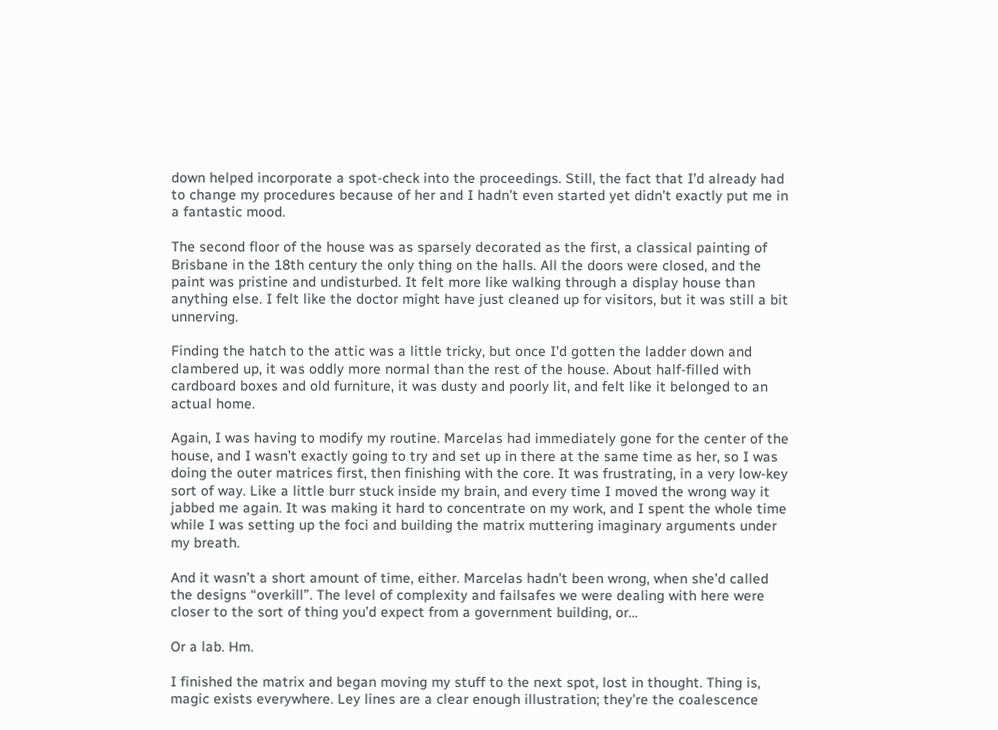down helped incorporate a spot-check into the proceedings. Still, the fact that I’d already had to change my procedures because of her and I hadn’t even started yet didn’t exactly put me in a fantastic mood.

The second floor of the house was as sparsely decorated as the first, a classical painting of Brisbane in the 18th century the only thing on the halls. All the doors were closed, and the paint was pristine and undisturbed. It felt more like walking through a display house than anything else. I felt like the doctor might have just cleaned up for visitors, but it was still a bit unnerving.

Finding the hatch to the attic was a little tricky, but once I’d gotten the ladder down and clambered up, it was oddly more normal than the rest of the house. About half-filled with cardboard boxes and old furniture, it was dusty and poorly lit, and felt like it belonged to an actual home.

Again, I was having to modify my routine. Marcelas had immediately gone for the center of the house, and I wasn’t exactly going to try and set up in there at the same time as her, so I was doing the outer matrices first, then finishing with the core. It was frustrating, in a very low-key sort of way. Like a little burr stuck inside my brain, and every time I moved the wrong way it jabbed me again. It was making it hard to concentrate on my work, and I spent the whole time while I was setting up the foci and building the matrix muttering imaginary arguments under my breath.

And it wasn’t a short amount of time, either. Marcelas hadn’t been wrong, when she’d called the designs “overkill”. The level of complexity and failsafes we were dealing with here were closer to the sort of thing you’d expect from a government building, or…

Or a lab. Hm.

I finished the matrix and began moving my stuff to the next spot, lost in thought. Thing is, magic exists everywhere. Ley lines are a clear enough illustration; they’re the coalescence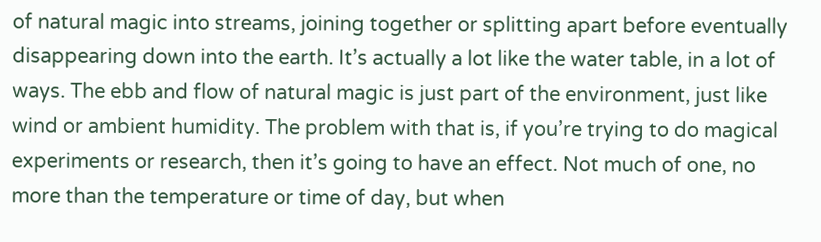of natural magic into streams, joining together or splitting apart before eventually disappearing down into the earth. It’s actually a lot like the water table, in a lot of ways. The ebb and flow of natural magic is just part of the environment, just like wind or ambient humidity. The problem with that is, if you’re trying to do magical experiments or research, then it’s going to have an effect. Not much of one, no more than the temperature or time of day, but when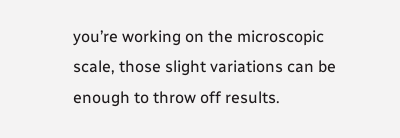you’re working on the microscopic scale, those slight variations can be enough to throw off results.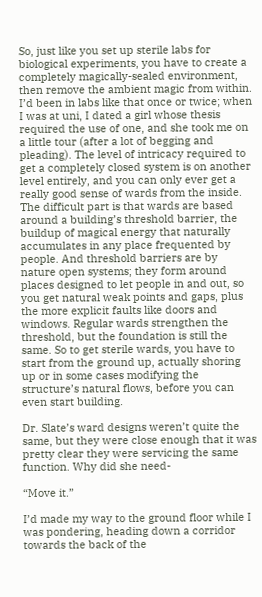So, just like you set up sterile labs for biological experiments, you have to create a completely magically-sealed environment, then remove the ambient magic from within.
I’d been in labs like that once or twice; when I was at uni, I dated a girl whose thesis required the use of one, and she took me on a little tour (after a lot of begging and pleading). The level of intricacy required to get a completely closed system is on another level entirely, and you can only ever get a really good sense of wards from the inside. The difficult part is that wards are based around a building’s threshold barrier, the buildup of magical energy that naturally accumulates in any place frequented by people. And threshold barriers are by nature open systems; they form around places designed to let people in and out, so you get natural weak points and gaps, plus the more explicit faults like doors and windows. Regular wards strengthen the threshold, but the foundation is still the same. So to get sterile wards, you have to start from the ground up, actually shoring up or in some cases modifying the structure’s natural flows, before you can even start building.

Dr. Slate’s ward designs weren’t quite the same, but they were close enough that it was pretty clear they were servicing the same function. Why did she need-

“Move it.”

I’d made my way to the ground floor while I was pondering, heading down a corridor towards the back of the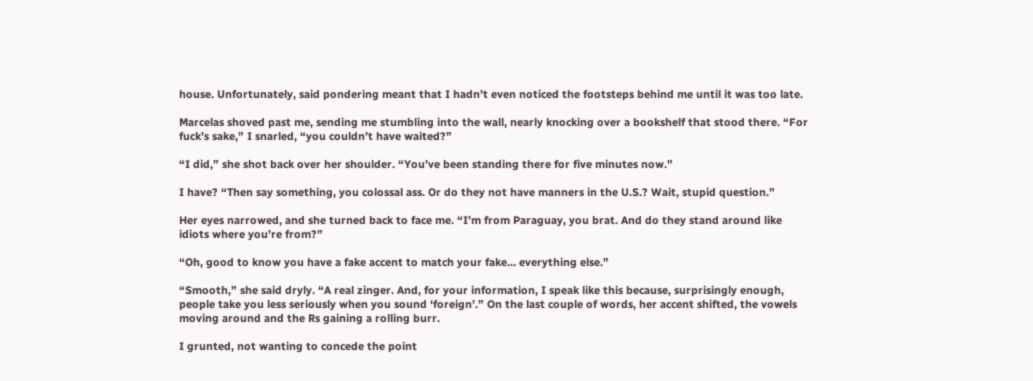house. Unfortunately, said pondering meant that I hadn’t even noticed the footsteps behind me until it was too late.

Marcelas shoved past me, sending me stumbling into the wall, nearly knocking over a bookshelf that stood there. “For fuck’s sake,” I snarled, “you couldn’t have waited?”

“I did,” she shot back over her shoulder. “You’ve been standing there for five minutes now.”

I have? “Then say something, you colossal ass. Or do they not have manners in the U.S.? Wait, stupid question.”

Her eyes narrowed, and she turned back to face me. “I’m from Paraguay, you brat. And do they stand around like idiots where you’re from?”

“Oh, good to know you have a fake accent to match your fake… everything else.”

“Smooth,” she said dryly. “A real zinger. And, for your information, I speak like this because, surprisingly enough, people take you less seriously when you sound ‘foreign’.” On the last couple of words, her accent shifted, the vowels moving around and the Rs gaining a rolling burr.

I grunted, not wanting to concede the point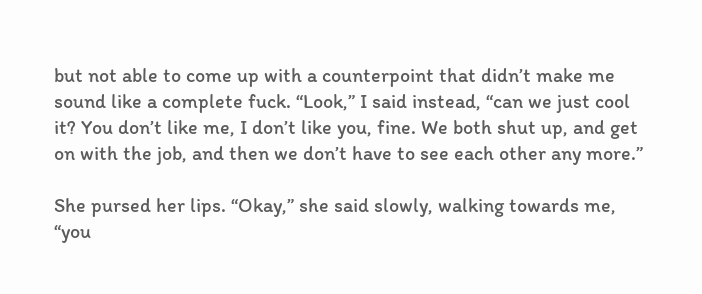but not able to come up with a counterpoint that didn’t make me sound like a complete fuck. “Look,” I said instead, “can we just cool it? You don’t like me, I don’t like you, fine. We both shut up, and get on with the job, and then we don’t have to see each other any more.”

She pursed her lips. “Okay,” she said slowly, walking towards me, “you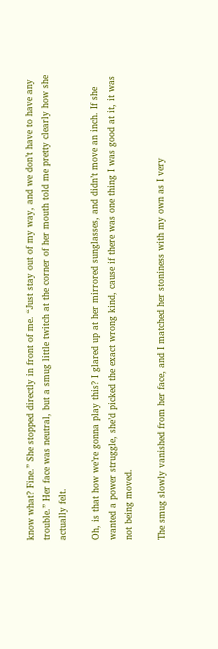know what? Fine.” She stopped directly in front of me. “Just stay out of my way, and we don’t have to have any trouble.” Her face was neutral, but a smug little twitch at the corner of her mouth told me pretty clearly how she actually felt.

Oh, is that how we’re gonna play this? I glared up at her mirrored sunglasses, and didn’t move an inch. If she wanted a power struggle, she’d picked the exact wrong kind, cause if there was one thing I was good at it, it was not being moved.

The smug slowly vanished from her face, and I matched her stoniness with my own as I very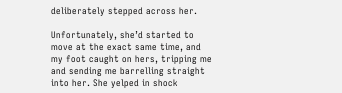deliberately stepped across her.

Unfortunately, she’d started to move at the exact same time, and my foot caught on hers, tripping me and sending me barrelling straight into her. She yelped in shock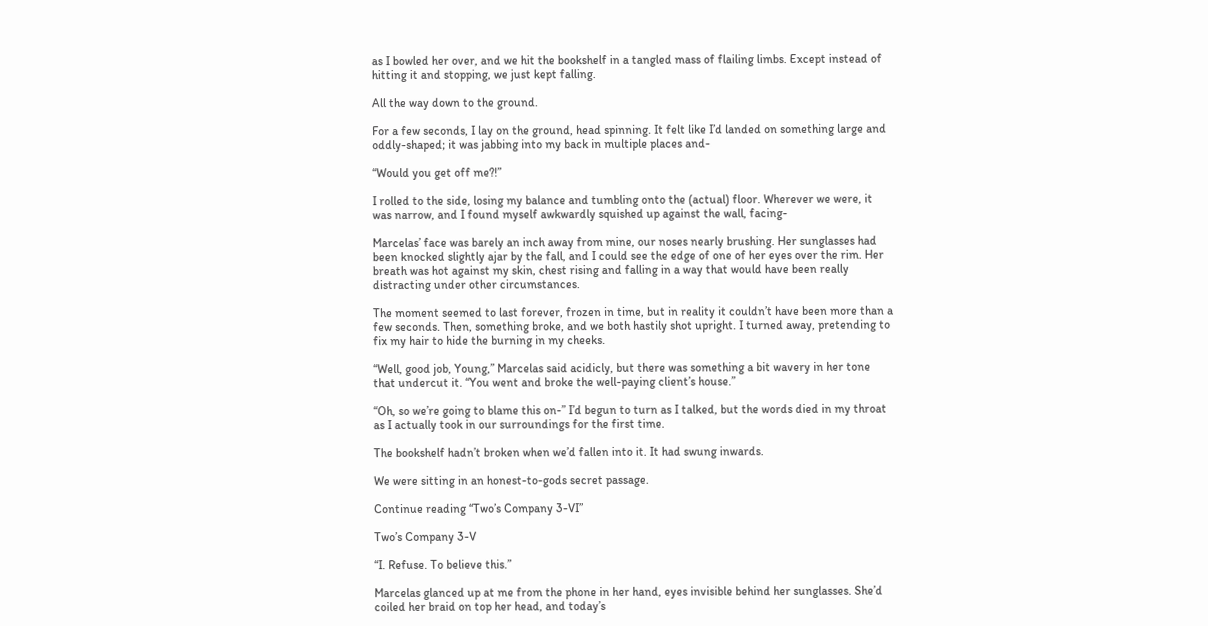as I bowled her over, and we hit the bookshelf in a tangled mass of flailing limbs. Except instead of hitting it and stopping, we just kept falling.

All the way down to the ground.

For a few seconds, I lay on the ground, head spinning. It felt like I’d landed on something large and oddly-shaped; it was jabbing into my back in multiple places and-

“Would you get off me?!”

I rolled to the side, losing my balance and tumbling onto the (actual) floor. Wherever we were, it was narrow, and I found myself awkwardly squished up against the wall, facing-

Marcelas’ face was barely an inch away from mine, our noses nearly brushing. Her sunglasses had been knocked slightly ajar by the fall, and I could see the edge of one of her eyes over the rim. Her breath was hot against my skin, chest rising and falling in a way that would have been really distracting under other circumstances.

The moment seemed to last forever, frozen in time, but in reality it couldn’t have been more than a few seconds. Then, something broke, and we both hastily shot upright. I turned away, pretending to fix my hair to hide the burning in my cheeks.

“Well, good job, Young,” Marcelas said acidicly, but there was something a bit wavery in her tone that undercut it. “You went and broke the well-paying client’s house.”

“Oh, so we’re going to blame this on-” I’d begun to turn as I talked, but the words died in my throat as I actually took in our surroundings for the first time.

The bookshelf hadn’t broken when we’d fallen into it. It had swung inwards.

We were sitting in an honest-to-gods secret passage.

Continue reading “Two’s Company 3-VI”

Two’s Company 3-V

“I. Refuse. To believe this.”

Marcelas glanced up at me from the phone in her hand, eyes invisible behind her sunglasses. She’d coiled her braid on top her head, and today’s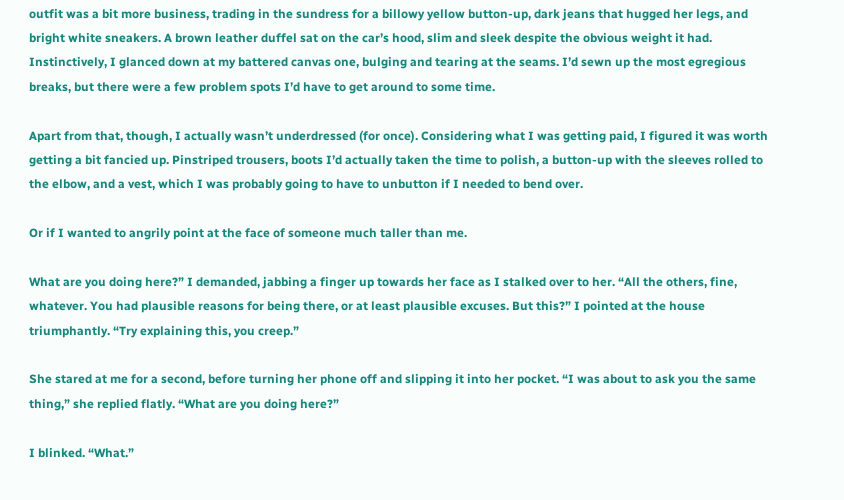outfit was a bit more business, trading in the sundress for a billowy yellow button-up, dark jeans that hugged her legs, and bright white sneakers. A brown leather duffel sat on the car’s hood, slim and sleek despite the obvious weight it had. Instinctively, I glanced down at my battered canvas one, bulging and tearing at the seams. I’d sewn up the most egregious breaks, but there were a few problem spots I’d have to get around to some time.

Apart from that, though, I actually wasn’t underdressed (for once). Considering what I was getting paid, I figured it was worth getting a bit fancied up. Pinstriped trousers, boots I’d actually taken the time to polish, a button-up with the sleeves rolled to the elbow, and a vest, which I was probably going to have to unbutton if I needed to bend over.

Or if I wanted to angrily point at the face of someone much taller than me.

What are you doing here?” I demanded, jabbing a finger up towards her face as I stalked over to her. “All the others, fine, whatever. You had plausible reasons for being there, or at least plausible excuses. But this?” I pointed at the house triumphantly. “Try explaining this, you creep.”

She stared at me for a second, before turning her phone off and slipping it into her pocket. “I was about to ask you the same thing,” she replied flatly. “What are you doing here?”

I blinked. “What.”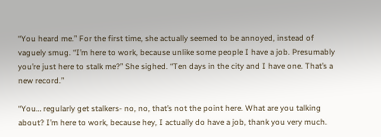“You heard me.” For the first time, she actually seemed to be annoyed, instead of vaguely smug. “I’m here to work, because unlike some people I have a job. Presumably you’re just here to stalk me?” She sighed. “Ten days in the city and I have one. That’s a new record.”

“You… regularly get stalkers- no, no, that’s not the point here. What are you talking about? I’m here to work, because hey, I actually do have a job, thank you very much.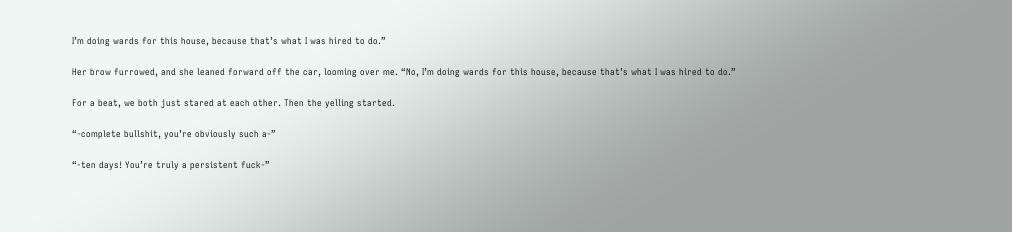I’m doing wards for this house, because that’s what I was hired to do.”

Her brow furrowed, and she leaned forward off the car, looming over me. “No, I’m doing wards for this house, because that’s what I was hired to do.”

For a beat, we both just stared at each other. Then the yelling started.

“-complete bullshit, you’re obviously such a-”

“-ten days! You’re truly a persistent fuck-”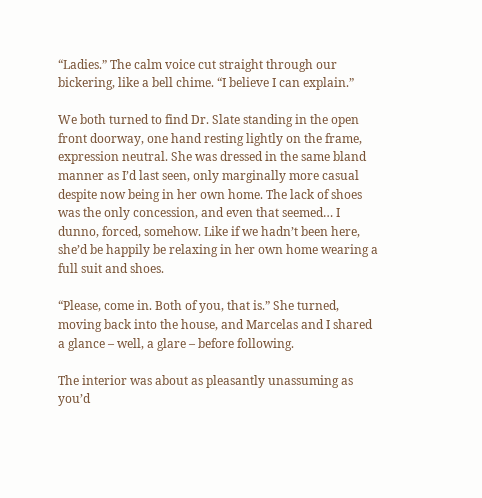“Ladies.” The calm voice cut straight through our bickering, like a bell chime. “I believe I can explain.”

We both turned to find Dr. Slate standing in the open front doorway, one hand resting lightly on the frame, expression neutral. She was dressed in the same bland manner as I’d last seen, only marginally more casual despite now being in her own home. The lack of shoes was the only concession, and even that seemed… I dunno, forced, somehow. Like if we hadn’t been here, she’d be happily be relaxing in her own home wearing a full suit and shoes.

“Please, come in. Both of you, that is.” She turned, moving back into the house, and Marcelas and I shared a glance – well, a glare – before following.

The interior was about as pleasantly unassuming as you’d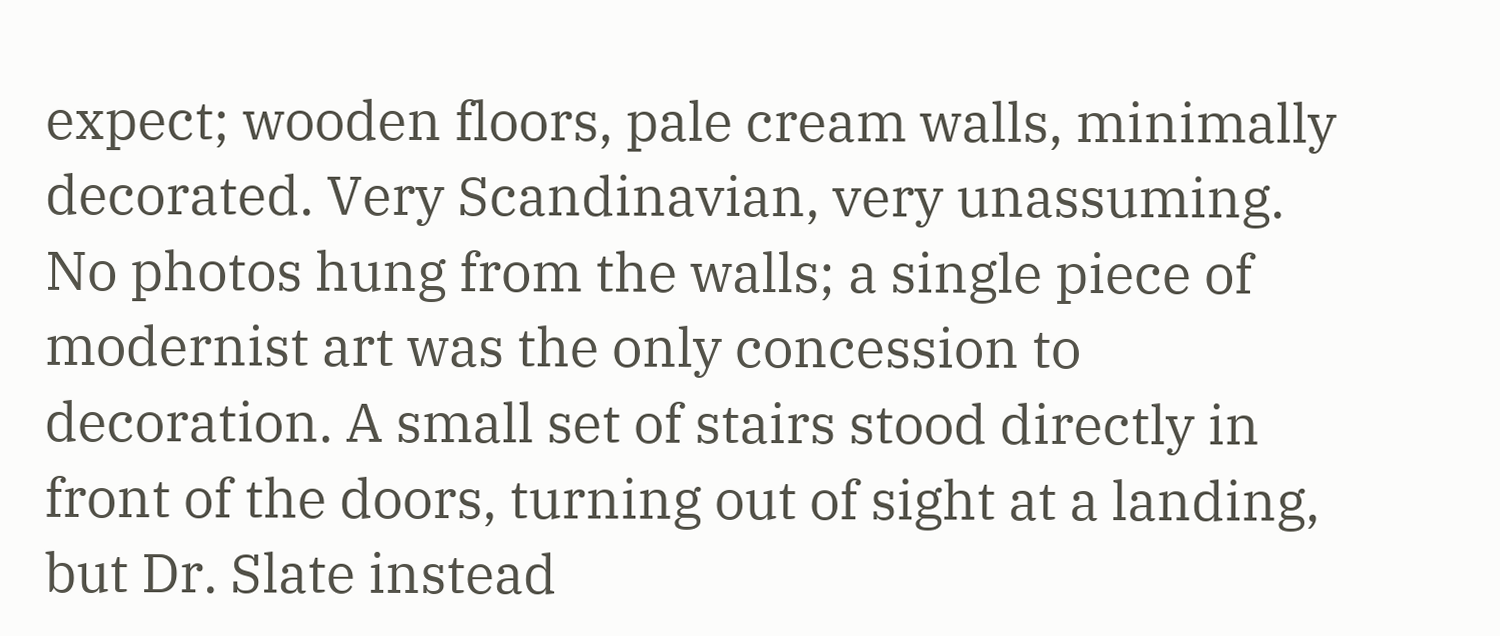expect; wooden floors, pale cream walls, minimally decorated. Very Scandinavian, very unassuming. No photos hung from the walls; a single piece of modernist art was the only concession to decoration. A small set of stairs stood directly in front of the doors, turning out of sight at a landing, but Dr. Slate instead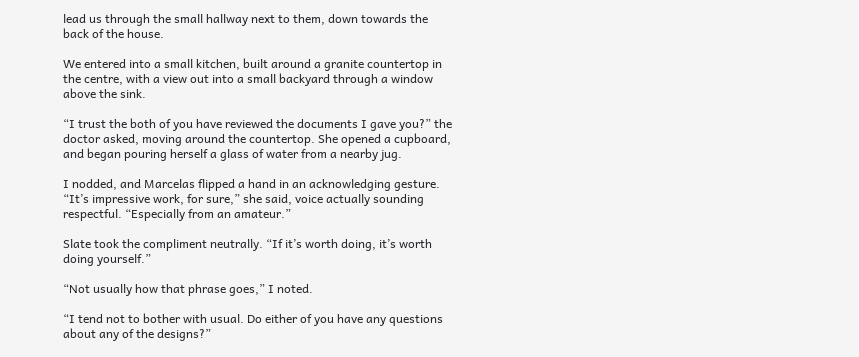lead us through the small hallway next to them, down towards the back of the house.

We entered into a small kitchen, built around a granite countertop in the centre, with a view out into a small backyard through a window above the sink.

“I trust the both of you have reviewed the documents I gave you?” the doctor asked, moving around the countertop. She opened a cupboard, and began pouring herself a glass of water from a nearby jug.

I nodded, and Marcelas flipped a hand in an acknowledging gesture. “It’s impressive work, for sure,” she said, voice actually sounding respectful. “Especially from an amateur.”

Slate took the compliment neutrally. “If it’s worth doing, it’s worth doing yourself.”

“Not usually how that phrase goes,” I noted.

“I tend not to bother with usual. Do either of you have any questions about any of the designs?”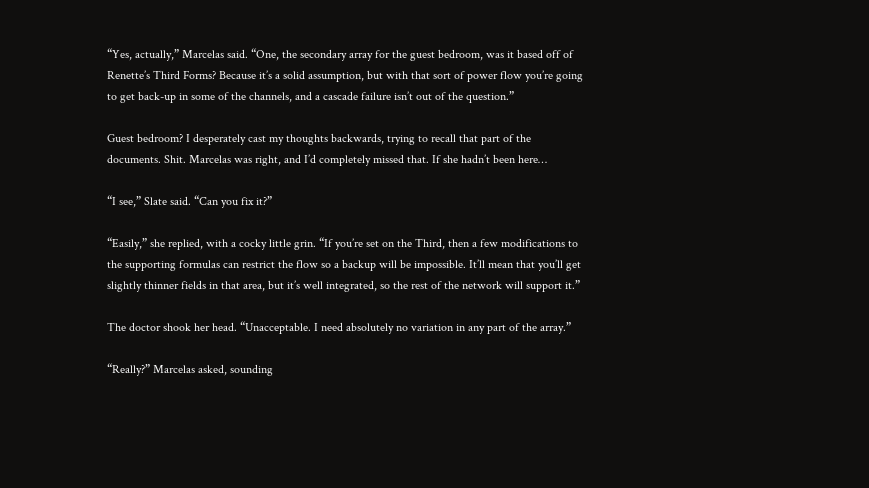“Yes, actually,” Marcelas said. “One, the secondary array for the guest bedroom, was it based off of Renette’s Third Forms? Because it’s a solid assumption, but with that sort of power flow you’re going to get back-up in some of the channels, and a cascade failure isn’t out of the question.”

Guest bedroom? I desperately cast my thoughts backwards, trying to recall that part of the documents. Shit. Marcelas was right, and I’d completely missed that. If she hadn’t been here…

“I see,” Slate said. “Can you fix it?”

“Easily,” she replied, with a cocky little grin. “If you’re set on the Third, then a few modifications to the supporting formulas can restrict the flow so a backup will be impossible. It’ll mean that you’ll get slightly thinner fields in that area, but it’s well integrated, so the rest of the network will support it.”

The doctor shook her head. “Unacceptable. I need absolutely no variation in any part of the array.”

“Really?” Marcelas asked, sounding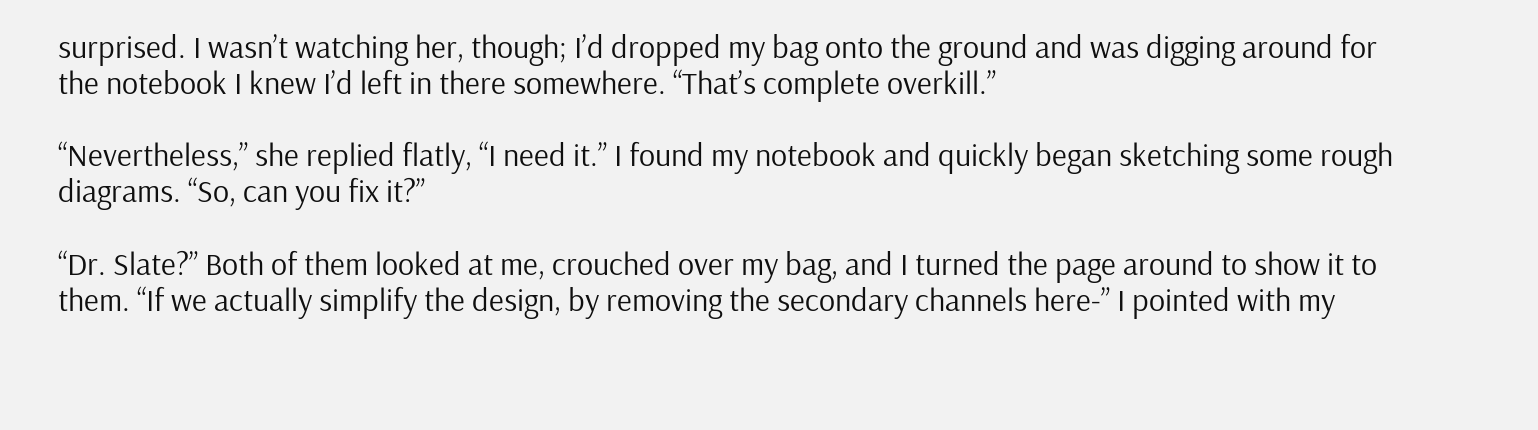surprised. I wasn’t watching her, though; I’d dropped my bag onto the ground and was digging around for the notebook I knew I’d left in there somewhere. “That’s complete overkill.”

“Nevertheless,” she replied flatly, “I need it.” I found my notebook and quickly began sketching some rough diagrams. “So, can you fix it?”

“Dr. Slate?” Both of them looked at me, crouched over my bag, and I turned the page around to show it to them. “If we actually simplify the design, by removing the secondary channels here-” I pointed with my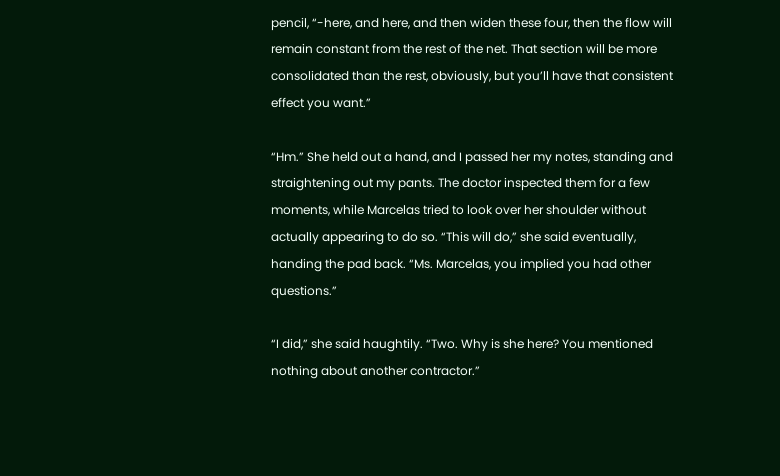pencil, “-here, and here, and then widen these four, then the flow will remain constant from the rest of the net. That section will be more consolidated than the rest, obviously, but you’ll have that consistent effect you want.”

“Hm.” She held out a hand, and I passed her my notes, standing and straightening out my pants. The doctor inspected them for a few moments, while Marcelas tried to look over her shoulder without actually appearing to do so. “This will do,” she said eventually, handing the pad back. “Ms. Marcelas, you implied you had other questions.”

“I did,” she said haughtily. “Two. Why is she here? You mentioned nothing about another contractor.”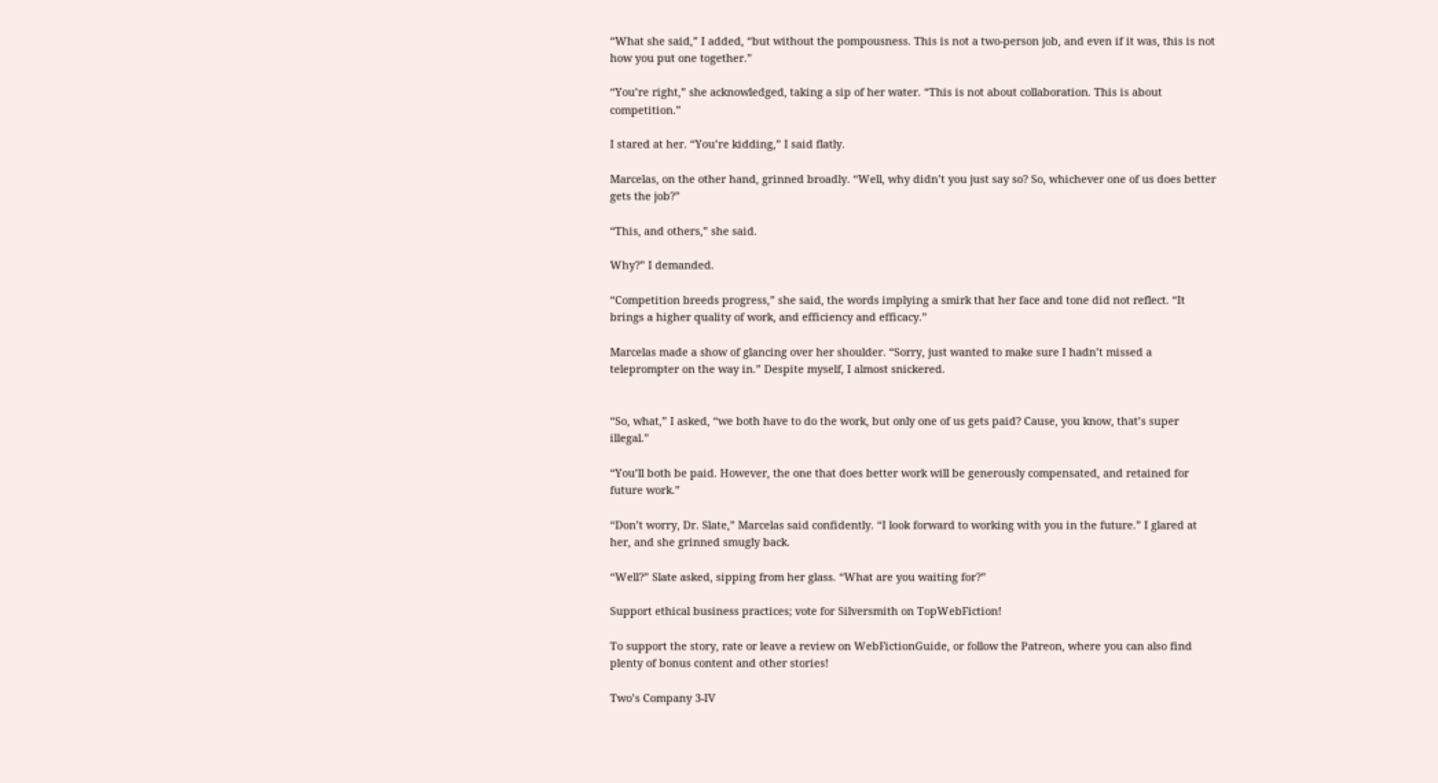“What she said,” I added, “but without the pompousness. This is not a two-person job, and even if it was, this is not how you put one together.”

“You’re right,” she acknowledged, taking a sip of her water. “This is not about collaboration. This is about competition.”

I stared at her. “You’re kidding,” I said flatly.

Marcelas, on the other hand, grinned broadly. “Well, why didn’t you just say so? So, whichever one of us does better gets the job?”

“This, and others,” she said.

Why?” I demanded.

“Competition breeds progress,” she said, the words implying a smirk that her face and tone did not reflect. “It brings a higher quality of work, and efficiency and efficacy.”

Marcelas made a show of glancing over her shoulder. “Sorry, just wanted to make sure I hadn’t missed a teleprompter on the way in.” Despite myself, I almost snickered.


“So, what,” I asked, “we both have to do the work, but only one of us gets paid? Cause, you know, that’s super illegal.”

“You’ll both be paid. However, the one that does better work will be generously compensated, and retained for future work.”

“Don’t worry, Dr. Slate,” Marcelas said confidently. “I look forward to working with you in the future.” I glared at her, and she grinned smugly back.

“Well?” Slate asked, sipping from her glass. “What are you waiting for?”

Support ethical business practices; vote for Silversmith on TopWebFiction!

To support the story, rate or leave a review on WebFictionGuide, or follow the Patreon, where you can also find plenty of bonus content and other stories!

Two’s Company 3-IV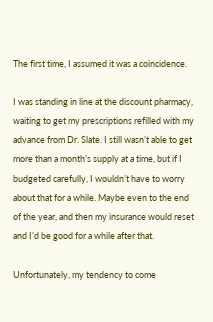The first time, I assumed it was a coincidence.

I was standing in line at the discount pharmacy, waiting to get my prescriptions refilled with my advance from Dr. Slate. I still wasn’t able to get more than a month’s supply at a time, but if I budgeted carefully, I wouldn’t have to worry about that for a while. Maybe even to the end of the year, and then my insurance would reset and I’d be good for a while after that.

Unfortunately, my tendency to come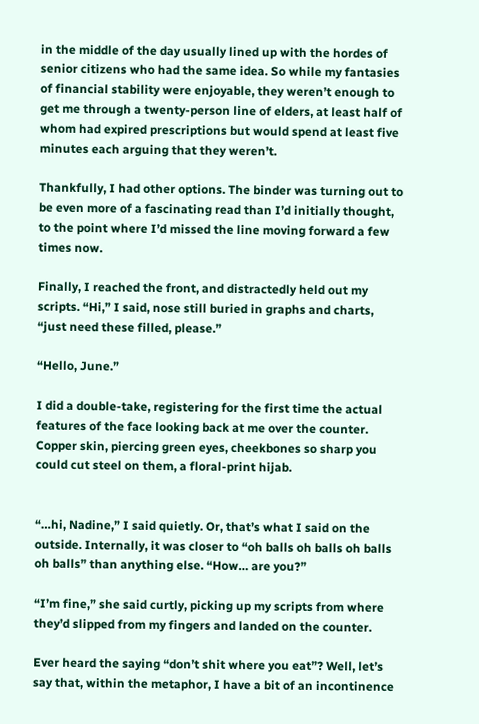in the middle of the day usually lined up with the hordes of senior citizens who had the same idea. So while my fantasies of financial stability were enjoyable, they weren’t enough to get me through a twenty-person line of elders, at least half of whom had expired prescriptions but would spend at least five minutes each arguing that they weren’t.

Thankfully, I had other options. The binder was turning out to be even more of a fascinating read than I’d initially thought, to the point where I’d missed the line moving forward a few times now.

Finally, I reached the front, and distractedly held out my scripts. “Hi,” I said, nose still buried in graphs and charts, “just need these filled, please.”

“Hello, June.”

I did a double-take, registering for the first time the actual features of the face looking back at me over the counter. Copper skin, piercing green eyes, cheekbones so sharp you could cut steel on them, a floral-print hijab.


“…hi, Nadine,” I said quietly. Or, that’s what I said on the outside. Internally, it was closer to “oh balls oh balls oh balls oh balls” than anything else. “How… are you?”

“I’m fine,” she said curtly, picking up my scripts from where they’d slipped from my fingers and landed on the counter.

Ever heard the saying “don’t shit where you eat”? Well, let’s say that, within the metaphor, I have a bit of an incontinence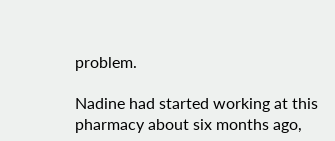problem.

Nadine had started working at this pharmacy about six months ago,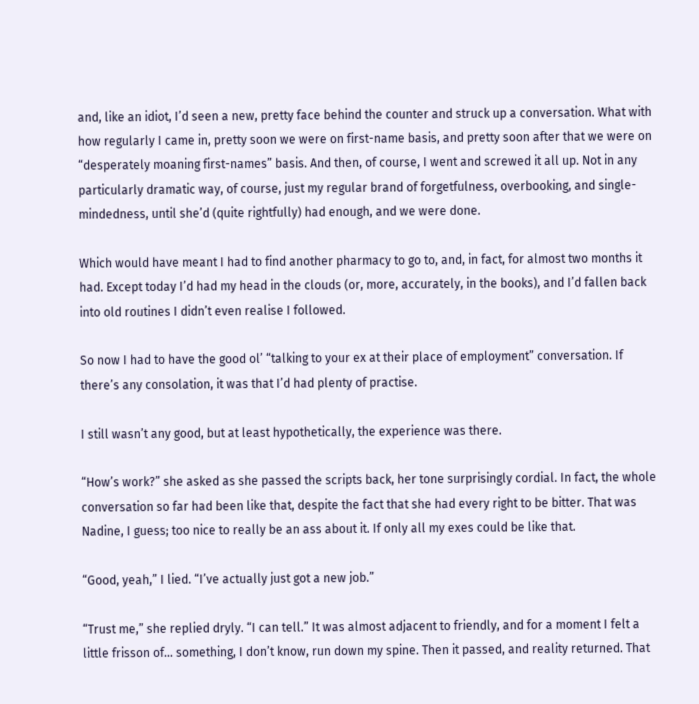and, like an idiot, I’d seen a new, pretty face behind the counter and struck up a conversation. What with how regularly I came in, pretty soon we were on first-name basis, and pretty soon after that we were on “desperately moaning first-names” basis. And then, of course, I went and screwed it all up. Not in any particularly dramatic way, of course, just my regular brand of forgetfulness, overbooking, and single-mindedness, until she’d (quite rightfully) had enough, and we were done.

Which would have meant I had to find another pharmacy to go to, and, in fact, for almost two months it had. Except today I’d had my head in the clouds (or, more, accurately, in the books), and I’d fallen back into old routines I didn’t even realise I followed.

So now I had to have the good ol’ “talking to your ex at their place of employment” conversation. If there’s any consolation, it was that I’d had plenty of practise.

I still wasn’t any good, but at least hypothetically, the experience was there.

“How’s work?” she asked as she passed the scripts back, her tone surprisingly cordial. In fact, the whole conversation so far had been like that, despite the fact that she had every right to be bitter. That was Nadine, I guess; too nice to really be an ass about it. If only all my exes could be like that.

“Good, yeah,” I lied. “I’ve actually just got a new job.”

“Trust me,” she replied dryly. “I can tell.” It was almost adjacent to friendly, and for a moment I felt a little frisson of… something, I don’t know, run down my spine. Then it passed, and reality returned. That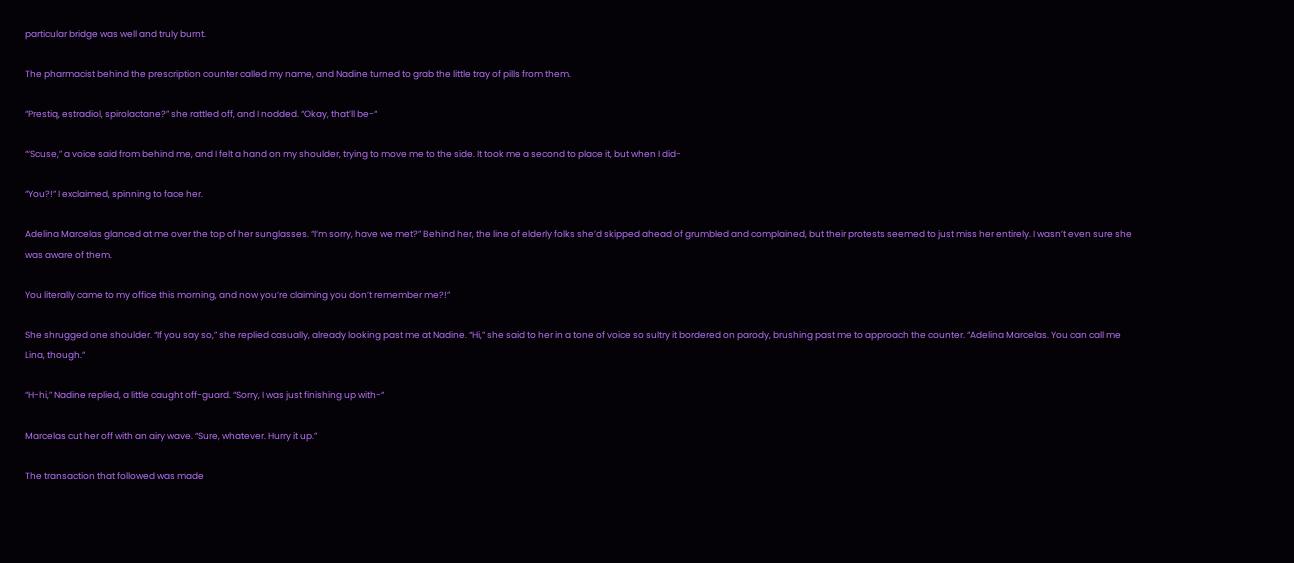particular bridge was well and truly burnt.

The pharmacist behind the prescription counter called my name, and Nadine turned to grab the little tray of pills from them.

“Prestiq, estradiol, spirolactane?” she rattled off, and I nodded. “Okay, that’ll be-“

“‘Scuse,” a voice said from behind me, and I felt a hand on my shoulder, trying to move me to the side. It took me a second to place it, but when I did-

“You?!” I exclaimed, spinning to face her.

Adelina Marcelas glanced at me over the top of her sunglasses. “I’m sorry, have we met?” Behind her, the line of elderly folks she’d skipped ahead of grumbled and complained, but their protests seemed to just miss her entirely. I wasn’t even sure she was aware of them.

You literally came to my office this morning, and now you’re claiming you don’t remember me?!”

She shrugged one shoulder. “If you say so,” she replied casually, already looking past me at Nadine. “Hi,” she said to her in a tone of voice so sultry it bordered on parody, brushing past me to approach the counter. “Adelina Marcelas. You can call me Lina, though.”

“H-hi,” Nadine replied, a little caught off-guard. “Sorry, I was just finishing up with-“

Marcelas cut her off with an airy wave. “Sure, whatever. Hurry it up.”

The transaction that followed was made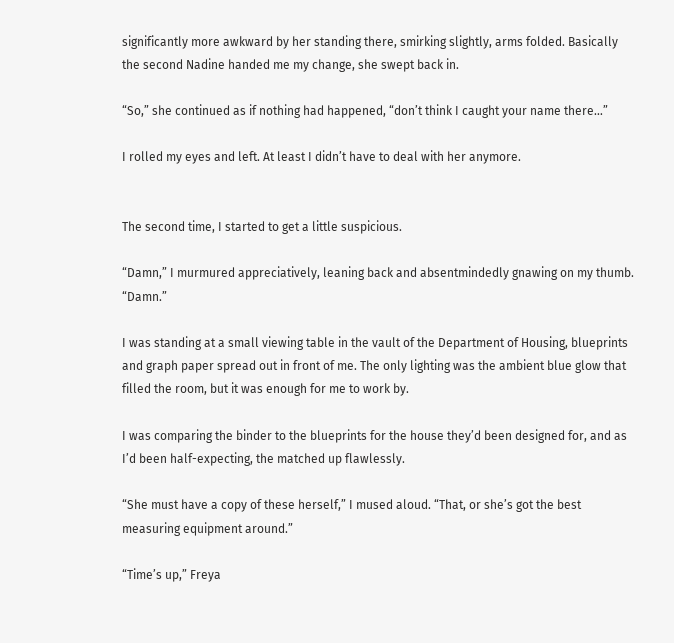significantly more awkward by her standing there, smirking slightly, arms folded. Basically the second Nadine handed me my change, she swept back in.

“So,” she continued as if nothing had happened, “don’t think I caught your name there…”

I rolled my eyes and left. At least I didn’t have to deal with her anymore.


The second time, I started to get a little suspicious.

“Damn,” I murmured appreciatively, leaning back and absentmindedly gnawing on my thumb. “Damn.”

I was standing at a small viewing table in the vault of the Department of Housing, blueprints and graph paper spread out in front of me. The only lighting was the ambient blue glow that filled the room, but it was enough for me to work by.

I was comparing the binder to the blueprints for the house they’d been designed for, and as I’d been half-expecting, the matched up flawlessly.

“She must have a copy of these herself,” I mused aloud. “That, or she’s got the best measuring equipment around.”

“Time’s up,” Freya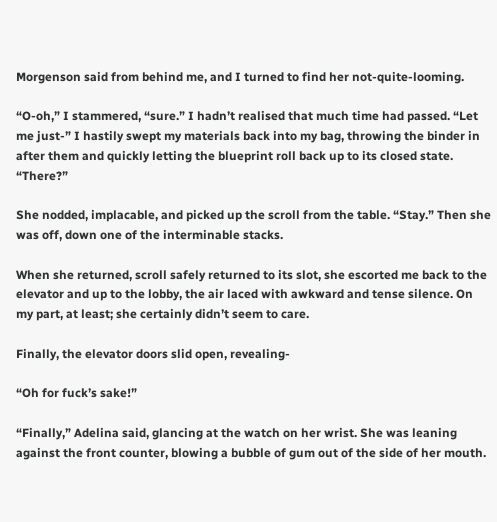Morgenson said from behind me, and I turned to find her not-quite-looming.

“O-oh,” I stammered, “sure.” I hadn’t realised that much time had passed. “Let me just-” I hastily swept my materials back into my bag, throwing the binder in after them and quickly letting the blueprint roll back up to its closed state. “There?”

She nodded, implacable, and picked up the scroll from the table. “Stay.” Then she was off, down one of the interminable stacks.

When she returned, scroll safely returned to its slot, she escorted me back to the elevator and up to the lobby, the air laced with awkward and tense silence. On my part, at least; she certainly didn’t seem to care.

Finally, the elevator doors slid open, revealing-

“Oh for fuck’s sake!”

“Finally,” Adelina said, glancing at the watch on her wrist. She was leaning against the front counter, blowing a bubble of gum out of the side of her mouth.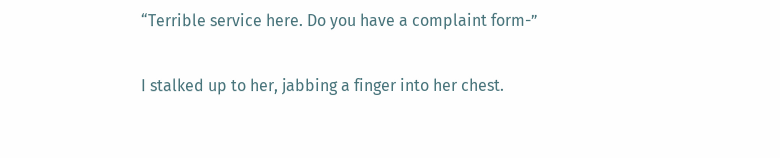“Terrible service here. Do you have a complaint form-”

I stalked up to her, jabbing a finger into her chest.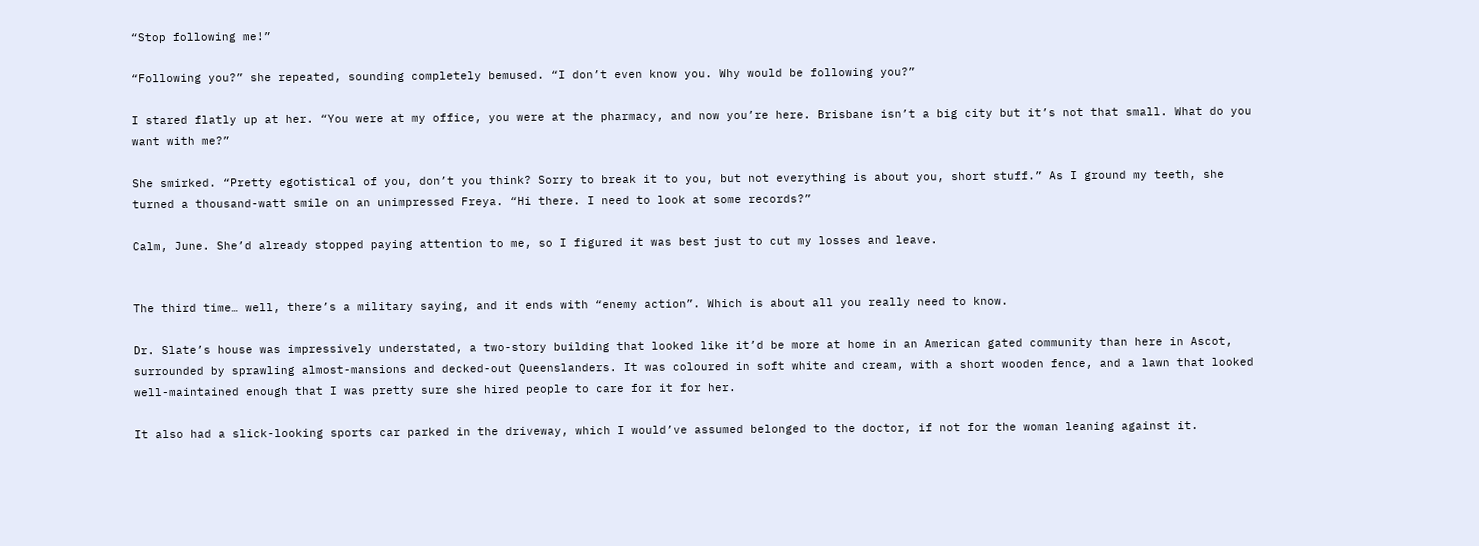“Stop following me!”

“Following you?” she repeated, sounding completely bemused. “I don’t even know you. Why would be following you?”

I stared flatly up at her. “You were at my office, you were at the pharmacy, and now you’re here. Brisbane isn’t a big city but it’s not that small. What do you want with me?”

She smirked. “Pretty egotistical of you, don’t you think? Sorry to break it to you, but not everything is about you, short stuff.” As I ground my teeth, she turned a thousand-watt smile on an unimpressed Freya. “Hi there. I need to look at some records?”

Calm, June. She’d already stopped paying attention to me, so I figured it was best just to cut my losses and leave.


The third time… well, there’s a military saying, and it ends with “enemy action”. Which is about all you really need to know.

Dr. Slate’s house was impressively understated, a two-story building that looked like it’d be more at home in an American gated community than here in Ascot, surrounded by sprawling almost-mansions and decked-out Queenslanders. It was coloured in soft white and cream, with a short wooden fence, and a lawn that looked well-maintained enough that I was pretty sure she hired people to care for it for her.

It also had a slick-looking sports car parked in the driveway, which I would’ve assumed belonged to the doctor, if not for the woman leaning against it.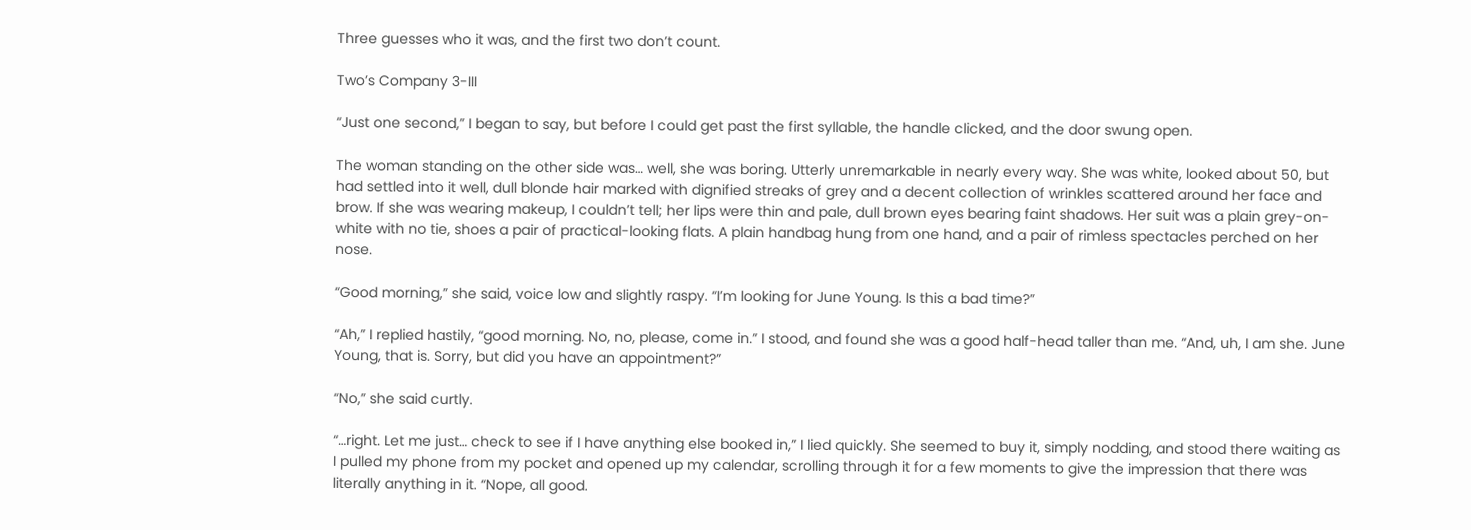Three guesses who it was, and the first two don’t count.

Two’s Company 3-III

“Just one second,” I began to say, but before I could get past the first syllable, the handle clicked, and the door swung open.

The woman standing on the other side was… well, she was boring. Utterly unremarkable in nearly every way. She was white, looked about 50, but had settled into it well, dull blonde hair marked with dignified streaks of grey and a decent collection of wrinkles scattered around her face and brow. If she was wearing makeup, I couldn’t tell; her lips were thin and pale, dull brown eyes bearing faint shadows. Her suit was a plain grey-on-white with no tie, shoes a pair of practical-looking flats. A plain handbag hung from one hand, and a pair of rimless spectacles perched on her nose.

“Good morning,” she said, voice low and slightly raspy. “I’m looking for June Young. Is this a bad time?”

“Ah,” I replied hastily, “good morning. No, no, please, come in.” I stood, and found she was a good half-head taller than me. “And, uh, I am she. June Young, that is. Sorry, but did you have an appointment?”

“No,” she said curtly.

“…right. Let me just… check to see if I have anything else booked in,” I lied quickly. She seemed to buy it, simply nodding, and stood there waiting as I pulled my phone from my pocket and opened up my calendar, scrolling through it for a few moments to give the impression that there was literally anything in it. “Nope, all good.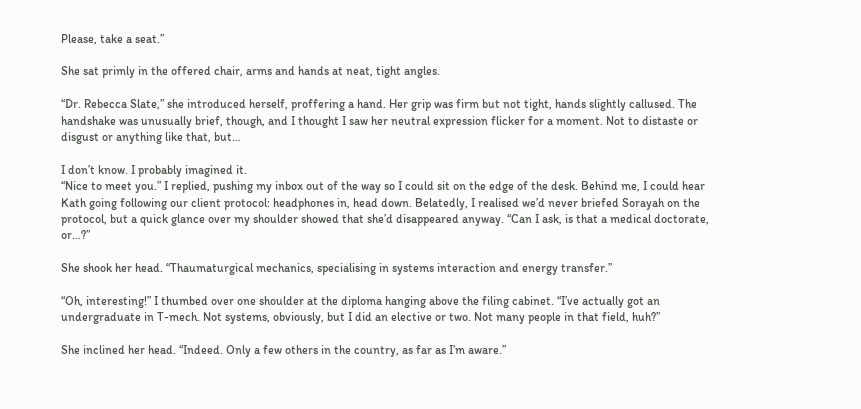Please, take a seat.”

She sat primly in the offered chair, arms and hands at neat, tight angles.

“Dr. Rebecca Slate,” she introduced herself, proffering a hand. Her grip was firm but not tight, hands slightly callused. The handshake was unusually brief, though, and I thought I saw her neutral expression flicker for a moment. Not to distaste or disgust or anything like that, but…

I don’t know. I probably imagined it.
“Nice to meet you.” I replied, pushing my inbox out of the way so I could sit on the edge of the desk. Behind me, I could hear Kath going following our client protocol: headphones in, head down. Belatedly, I realised we’d never briefed Sorayah on the protocol, but a quick glance over my shoulder showed that she’d disappeared anyway. “Can I ask, is that a medical doctorate, or…?”

She shook her head. “Thaumaturgical mechanics, specialising in systems interaction and energy transfer.”

“Oh, interesting!” I thumbed over one shoulder at the diploma hanging above the filing cabinet. “I’ve actually got an undergraduate in T-mech. Not systems, obviously, but I did an elective or two. Not many people in that field, huh?”

She inclined her head. “Indeed. Only a few others in the country, as far as I’m aware.”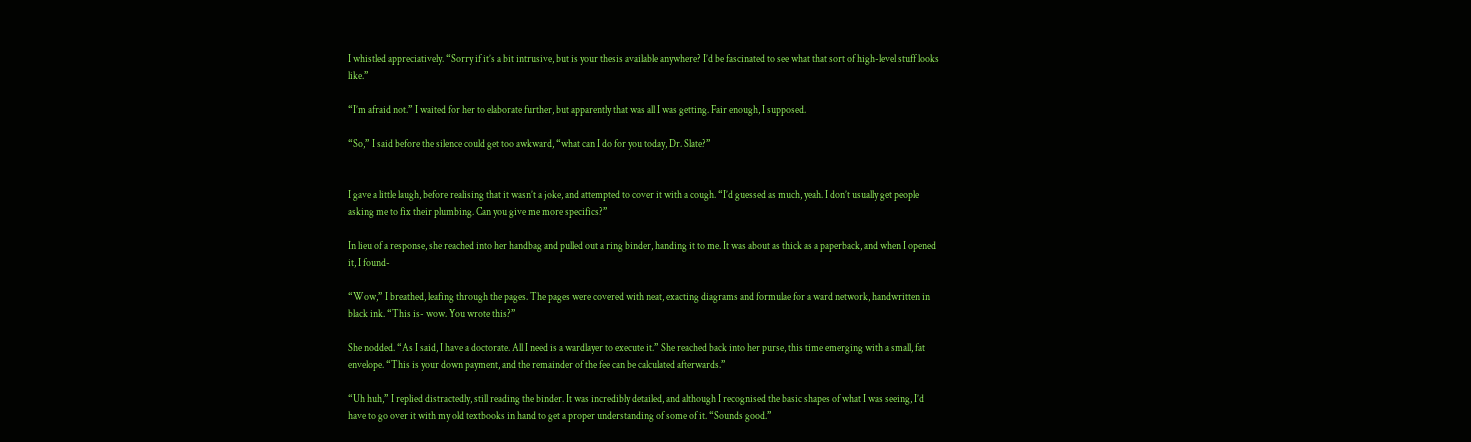I whistled appreciatively. “Sorry if it’s a bit intrusive, but is your thesis available anywhere? I’d be fascinated to see what that sort of high-level stuff looks like.”

“I’m afraid not.” I waited for her to elaborate further, but apparently that was all I was getting. Fair enough, I supposed.

“So,” I said before the silence could get too awkward, “what can I do for you today, Dr. Slate?”


I gave a little laugh, before realising that it wasn’t a joke, and attempted to cover it with a cough. “I’d guessed as much, yeah. I don’t usually get people asking me to fix their plumbing. Can you give me more specifics?”

In lieu of a response, she reached into her handbag and pulled out a ring binder, handing it to me. It was about as thick as a paperback, and when I opened it, I found-

“Wow,” I breathed, leafing through the pages. The pages were covered with neat, exacting diagrams and formulae for a ward network, handwritten in black ink. “This is- wow. You wrote this?”

She nodded. “As I said, I have a doctorate. All I need is a wardlayer to execute it.” She reached back into her purse, this time emerging with a small, fat envelope. “This is your down payment, and the remainder of the fee can be calculated afterwards.”

“Uh huh,” I replied distractedly, still reading the binder. It was incredibly detailed, and although I recognised the basic shapes of what I was seeing, I’d have to go over it with my old textbooks in hand to get a proper understanding of some of it. “Sounds good.”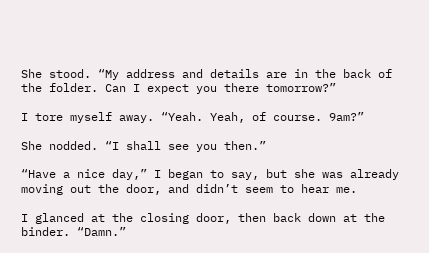She stood. “My address and details are in the back of the folder. Can I expect you there tomorrow?”

I tore myself away. “Yeah. Yeah, of course. 9am?”

She nodded. “I shall see you then.”

“Have a nice day,” I began to say, but she was already moving out the door, and didn’t seem to hear me.

I glanced at the closing door, then back down at the binder. “Damn.”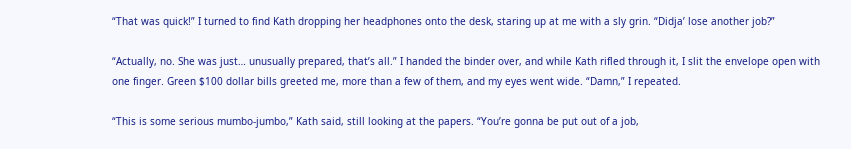“That was quick!” I turned to find Kath dropping her headphones onto the desk, staring up at me with a sly grin. “Didja’ lose another job?”

“Actually, no. She was just… unusually prepared, that’s all.” I handed the binder over, and while Kath rifled through it, I slit the envelope open with one finger. Green $100 dollar bills greeted me, more than a few of them, and my eyes went wide. “Damn,” I repeated.

“This is some serious mumbo-jumbo,” Kath said, still looking at the papers. “You’re gonna be put out of a job,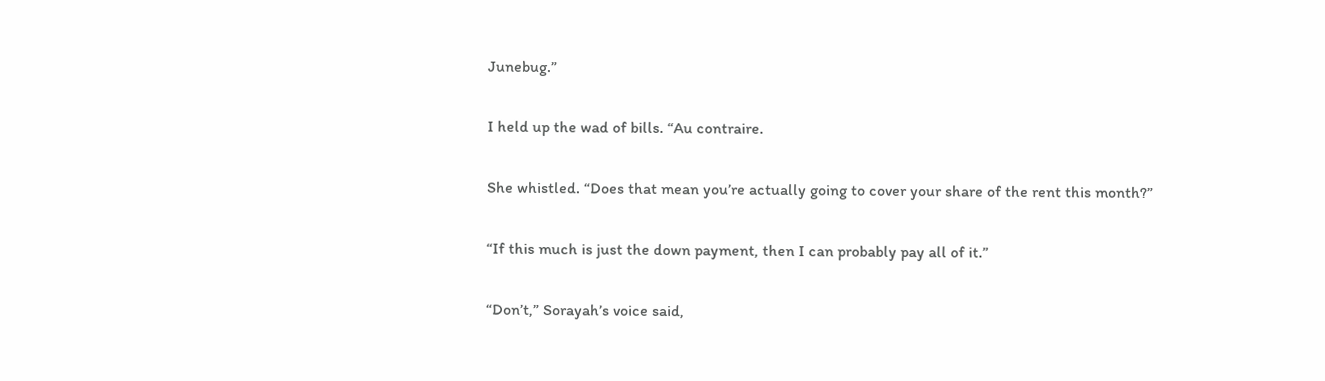Junebug.”

I held up the wad of bills. “Au contraire.

She whistled. “Does that mean you’re actually going to cover your share of the rent this month?”

“If this much is just the down payment, then I can probably pay all of it.”

“Don’t,” Sorayah’s voice said,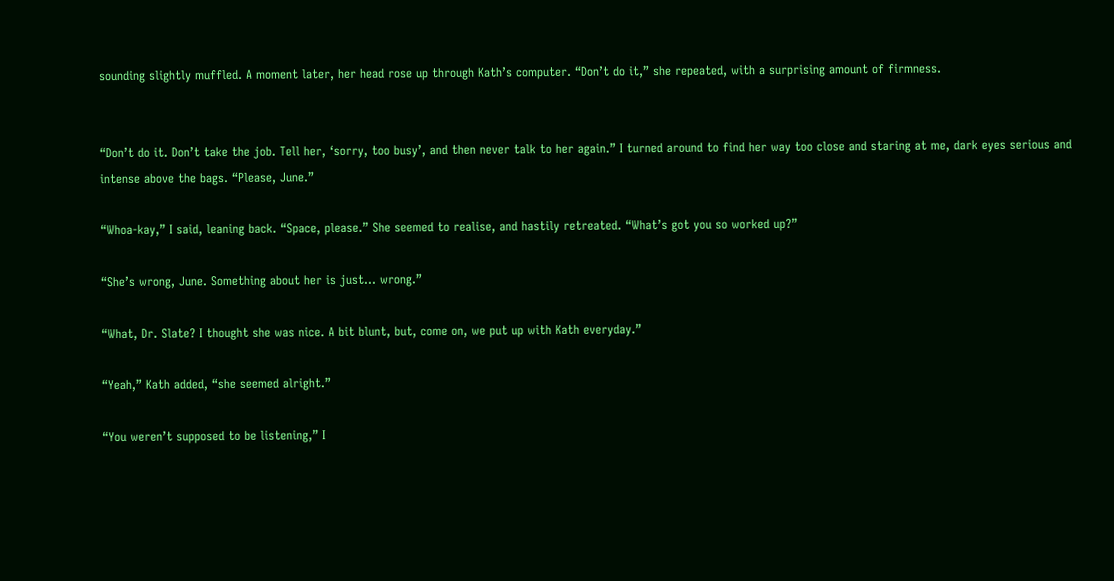sounding slightly muffled. A moment later, her head rose up through Kath’s computer. “Don’t do it,” she repeated, with a surprising amount of firmness.


“Don’t do it. Don’t take the job. Tell her, ‘sorry, too busy’, and then never talk to her again.” I turned around to find her way too close and staring at me, dark eyes serious and intense above the bags. “Please, June.”

“Whoa-kay,” I said, leaning back. “Space, please.” She seemed to realise, and hastily retreated. “What’s got you so worked up?”

“She’s wrong, June. Something about her is just… wrong.”

“What, Dr. Slate? I thought she was nice. A bit blunt, but, come on, we put up with Kath everyday.”

“Yeah,” Kath added, “she seemed alright.”

“You weren’t supposed to be listening,” I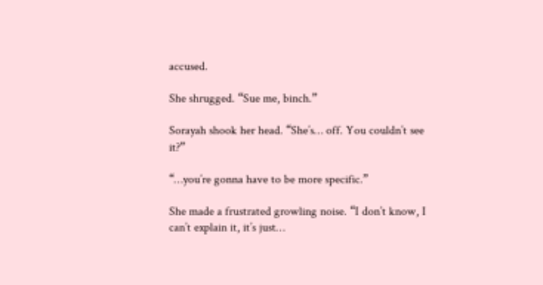accused.

She shrugged. “Sue me, binch.”

Sorayah shook her head. “She’s… off. You couldn’t see it?”

“…you’re gonna have to be more specific.”

She made a frustrated growling noise. “I don’t know, I can’t explain it, it’s just…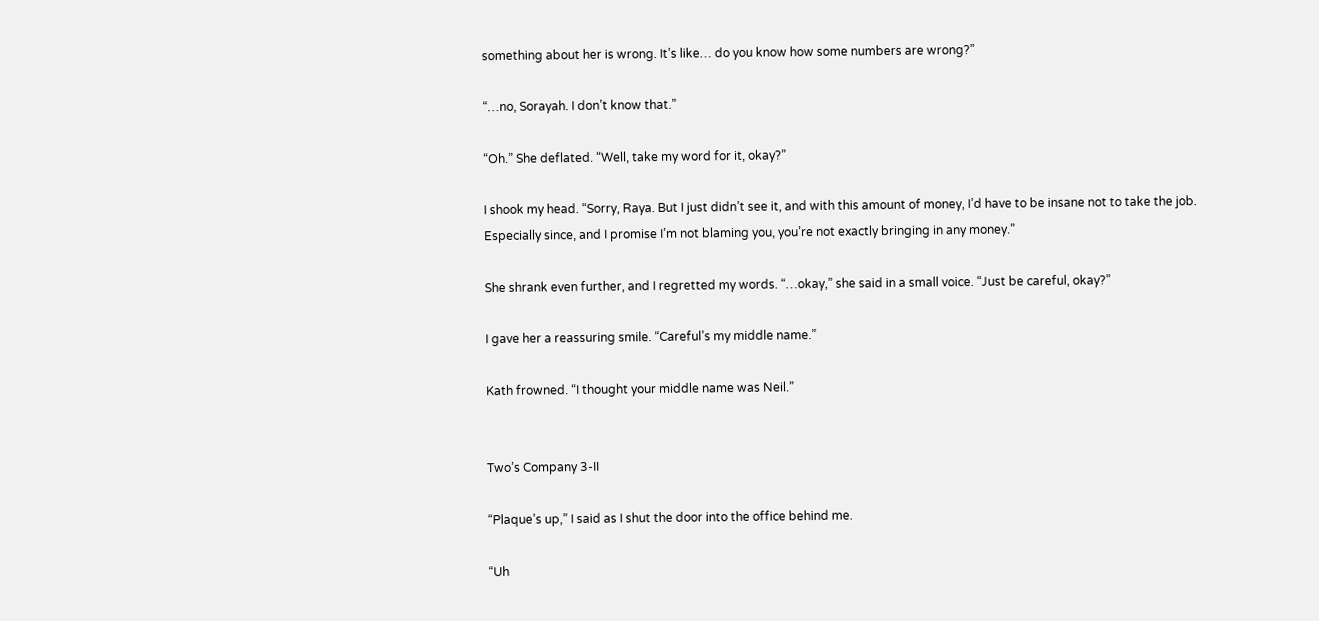something about her is wrong. It’s like… do you know how some numbers are wrong?”

“…no, Sorayah. I don’t know that.”

“Oh.” She deflated. “Well, take my word for it, okay?”

I shook my head. “Sorry, Raya. But I just didn’t see it, and with this amount of money, I’d have to be insane not to take the job. Especially since, and I promise I’m not blaming you, you’re not exactly bringing in any money.”

She shrank even further, and I regretted my words. “…okay,” she said in a small voice. “Just be careful, okay?”

I gave her a reassuring smile. “Careful’s my middle name.”

Kath frowned. “I thought your middle name was Neil.”


Two’s Company 3-II

“Plaque’s up,” I said as I shut the door into the office behind me.

“Uh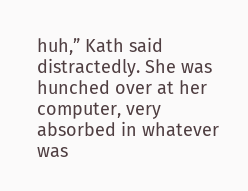huh,” Kath said distractedly. She was hunched over at her computer, very absorbed in whatever was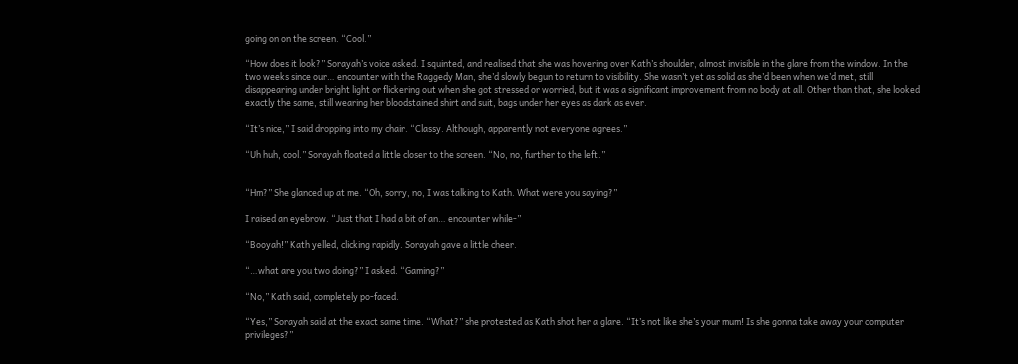going on on the screen. “Cool.”

“How does it look?” Sorayah’s voice asked. I squinted, and realised that she was hovering over Kath’s shoulder, almost invisible in the glare from the window. In the two weeks since our… encounter with the Raggedy Man, she’d slowly begun to return to visibility. She wasn’t yet as solid as she’d been when we’d met, still disappearing under bright light or flickering out when she got stressed or worried, but it was a significant improvement from no body at all. Other than that, she looked exactly the same, still wearing her bloodstained shirt and suit, bags under her eyes as dark as ever.

“It’s nice,” I said dropping into my chair. “Classy. Although, apparently not everyone agrees.”

“Uh huh, cool.” Sorayah floated a little closer to the screen. “No, no, further to the left.”


“Hm?” She glanced up at me. “Oh, sorry, no, I was talking to Kath. What were you saying?”

I raised an eyebrow. “Just that I had a bit of an… encounter while-”

“Booyah!” Kath yelled, clicking rapidly. Sorayah gave a little cheer.

“…what are you two doing?” I asked. “Gaming?”

“No,” Kath said, completely po-faced.

“Yes,” Sorayah said at the exact same time. “What?” she protested as Kath shot her a glare. “It’s not like she’s your mum! Is she gonna take away your computer privileges?”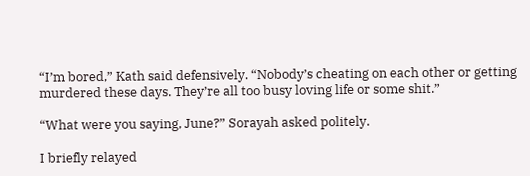“I’m bored,” Kath said defensively. “Nobody’s cheating on each other or getting murdered these days. They’re all too busy loving life or some shit.”

“What were you saying, June?” Sorayah asked politely.

I briefly relayed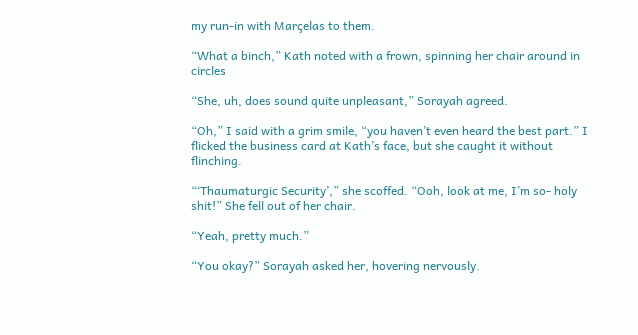my run-in with Marçelas to them.

“What a binch,” Kath noted with a frown, spinning her chair around in circles

“She, uh, does sound quite unpleasant,” Sorayah agreed.

“Oh,” I said with a grim smile, “you haven’t even heard the best part.” I flicked the business card at Kath’s face, but she caught it without flinching.

“‘Thaumaturgic Security’,” she scoffed. “Ooh, look at me, I’m so- holy shit!” She fell out of her chair.

“Yeah, pretty much.”

“You okay?” Sorayah asked her, hovering nervously.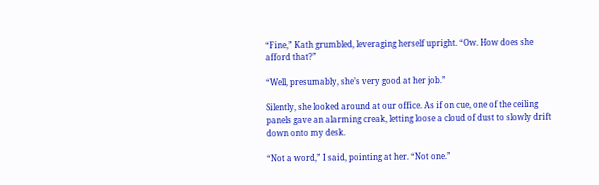“Fine,” Kath grumbled, leveraging herself upright. “Ow. How does she afford that?”

“Well, presumably, she’s very good at her job.”

Silently, she looked around at our office. As if on cue, one of the ceiling panels gave an alarming creak, letting loose a cloud of dust to slowly drift down onto my desk.

“Not a word,” I said, pointing at her. “Not one.”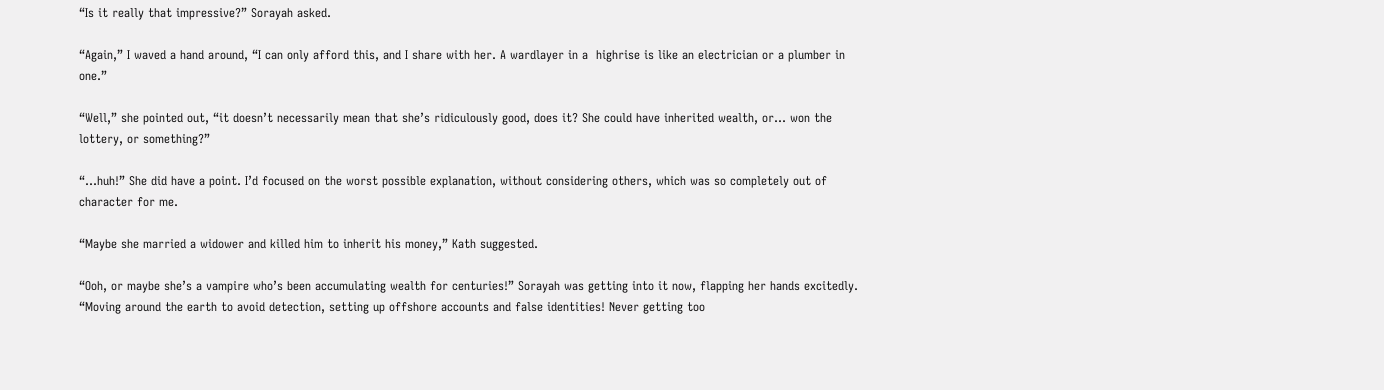“Is it really that impressive?” Sorayah asked.

“Again,” I waved a hand around, “I can only afford this, and I share with her. A wardlayer in a  highrise is like an electrician or a plumber in one.”

“Well,” she pointed out, “it doesn’t necessarily mean that she’s ridiculously good, does it? She could have inherited wealth, or… won the lottery, or something?”

“…huh!” She did have a point. I’d focused on the worst possible explanation, without considering others, which was so completely out of character for me.

“Maybe she married a widower and killed him to inherit his money,” Kath suggested.

“Ooh, or maybe she’s a vampire who’s been accumulating wealth for centuries!” Sorayah was getting into it now, flapping her hands excitedly. “Moving around the earth to avoid detection, setting up offshore accounts and false identities! Never getting too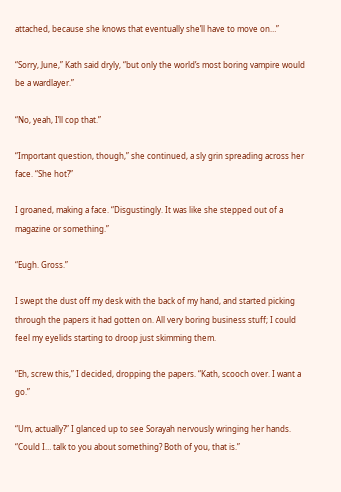attached, because she knows that eventually she’ll have to move on…”

“Sorry, June,” Kath said dryly, “but only the world’s most boring vampire would be a wardlayer.”

“No, yeah, I’ll cop that.”

“Important question, though,” she continued, a sly grin spreading across her face. “She hot?”

I groaned, making a face. “Disgustingly. It was like she stepped out of a magazine or something.”

“Eugh. Gross.”

I swept the dust off my desk with the back of my hand, and started picking through the papers it had gotten on. All very boring business stuff; I could feel my eyelids starting to droop just skimming them.

“Eh, screw this,” I decided, dropping the papers. “Kath, scooch over. I want a go.”

“Um, actually?” I glanced up to see Sorayah nervously wringing her hands. “Could I… talk to you about something? Both of you, that is.”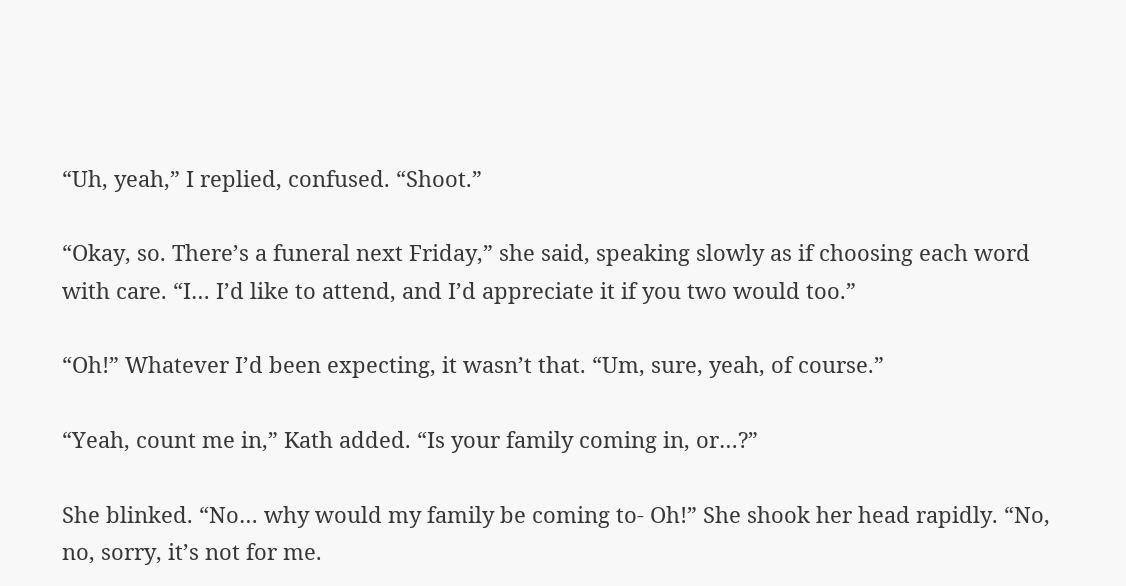“Uh, yeah,” I replied, confused. “Shoot.”

“Okay, so. There’s a funeral next Friday,” she said, speaking slowly as if choosing each word with care. “I… I’d like to attend, and I’d appreciate it if you two would too.”

“Oh!” Whatever I’d been expecting, it wasn’t that. “Um, sure, yeah, of course.”

“Yeah, count me in,” Kath added. “Is your family coming in, or…?”

She blinked. “No… why would my family be coming to- Oh!” She shook her head rapidly. “No, no, sorry, it’s not for me.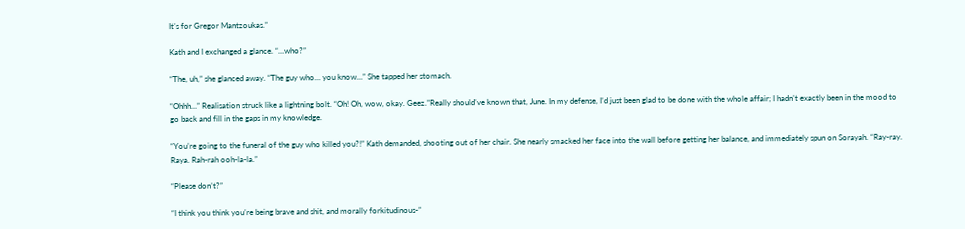It’s for Gregor Mantzoukas.”

Kath and I exchanged a glance. “…who?”

“The, uh,” she glanced away. “The guy who… you know…” She tapped her stomach.

“Ohhh…” Realisation struck like a lightning bolt. “Oh! Oh, wow, okay. Geez.”Really should’ve known that, June. In my defense, I’d just been glad to be done with the whole affair; I hadn’t exactly been in the mood to go back and fill in the gaps in my knowledge.

“You’re going to the funeral of the guy who killed you?!” Kath demanded, shooting out of her chair. She nearly smacked her face into the wall before getting her balance, and immediately spun on Sorayah. “Ray-ray. Raya. Rah-rah ooh-la-la.”

“Please don’t?”

“I think you think you’re being brave and shit, and morally forkitudinous-”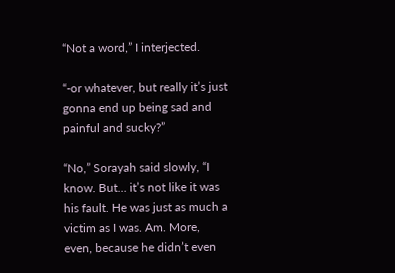“Not a word,” I interjected.

“-or whatever, but really it’s just gonna end up being sad and painful and sucky?”

“No,” Sorayah said slowly, “I know. But… it’s not like it was his fault. He was just as much a victim as I was. Am. More, even, because he didn’t even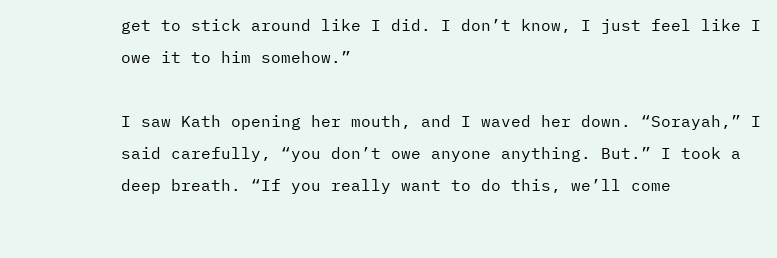get to stick around like I did. I don’t know, I just feel like I owe it to him somehow.”

I saw Kath opening her mouth, and I waved her down. “Sorayah,” I said carefully, “you don’t owe anyone anything. But.” I took a deep breath. “If you really want to do this, we’ll come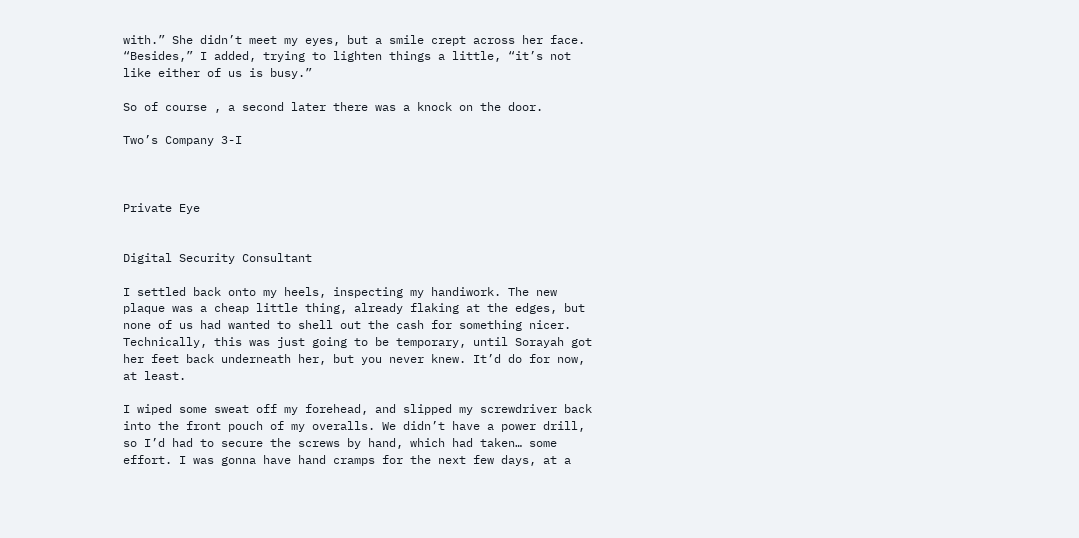with.” She didn’t meet my eyes, but a smile crept across her face. “Besides,” I added, trying to lighten things a little, “it’s not like either of us is busy.”

So of course , a second later there was a knock on the door.

Two’s Company 3-I



Private Eye


Digital Security Consultant

I settled back onto my heels, inspecting my handiwork. The new plaque was a cheap little thing, already flaking at the edges, but none of us had wanted to shell out the cash for something nicer. Technically, this was just going to be temporary, until Sorayah got her feet back underneath her, but you never knew. It’d do for now, at least.

I wiped some sweat off my forehead, and slipped my screwdriver back into the front pouch of my overalls. We didn’t have a power drill, so I’d had to secure the screws by hand, which had taken… some effort. I was gonna have hand cramps for the next few days, at a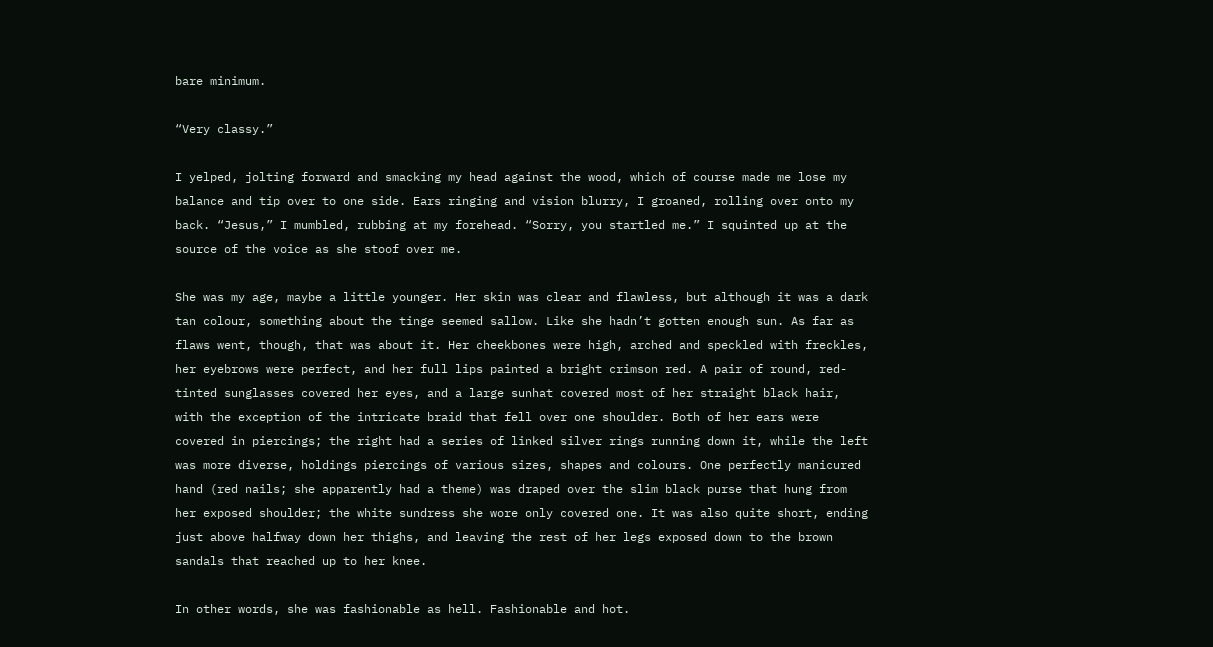bare minimum.

“Very classy.”

I yelped, jolting forward and smacking my head against the wood, which of course made me lose my balance and tip over to one side. Ears ringing and vision blurry, I groaned, rolling over onto my back. “Jesus,” I mumbled, rubbing at my forehead. “Sorry, you startled me.” I squinted up at the source of the voice as she stoof over me.

She was my age, maybe a little younger. Her skin was clear and flawless, but although it was a dark tan colour, something about the tinge seemed sallow. Like she hadn’t gotten enough sun. As far as flaws went, though, that was about it. Her cheekbones were high, arched and speckled with freckles, her eyebrows were perfect, and her full lips painted a bright crimson red. A pair of round, red-tinted sunglasses covered her eyes, and a large sunhat covered most of her straight black hair, with the exception of the intricate braid that fell over one shoulder. Both of her ears were covered in piercings; the right had a series of linked silver rings running down it, while the left was more diverse, holdings piercings of various sizes, shapes and colours. One perfectly manicured hand (red nails; she apparently had a theme) was draped over the slim black purse that hung from her exposed shoulder; the white sundress she wore only covered one. It was also quite short, ending just above halfway down her thighs, and leaving the rest of her legs exposed down to the brown sandals that reached up to her knee.

In other words, she was fashionable as hell. Fashionable and hot.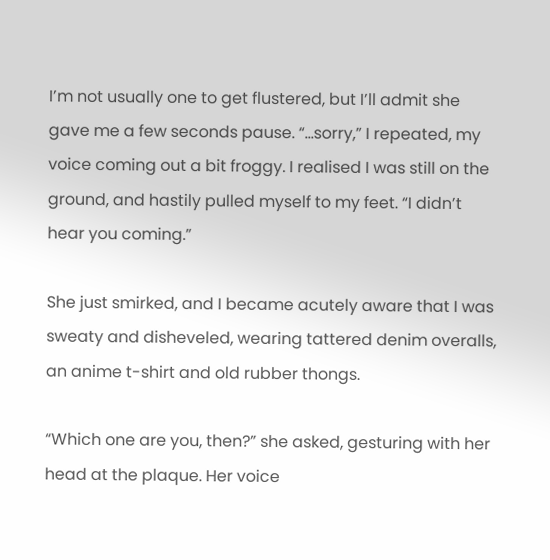I’m not usually one to get flustered, but I’ll admit she gave me a few seconds pause. “…sorry,” I repeated, my voice coming out a bit froggy. I realised I was still on the ground, and hastily pulled myself to my feet. “I didn’t hear you coming.”

She just smirked, and I became acutely aware that I was sweaty and disheveled, wearing tattered denim overalls, an anime t-shirt and old rubber thongs.

“Which one are you, then?” she asked, gesturing with her head at the plaque. Her voice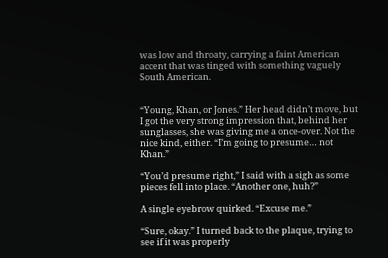was low and throaty, carrying a faint American accent that was tinged with something vaguely South American.


“Young, Khan, or Jones.” Her head didn’t move, but I got the very strong impression that, behind her sunglasses, she was giving me a once-over. Not the nice kind, either. “I’m going to presume… not Khan.”

“You’d presume right,” I said with a sigh as some pieces fell into place. “Another one, huh?”

A single eyebrow quirked. “Excuse me.”

“Sure, okay.” I turned back to the plaque, trying to see if it was properly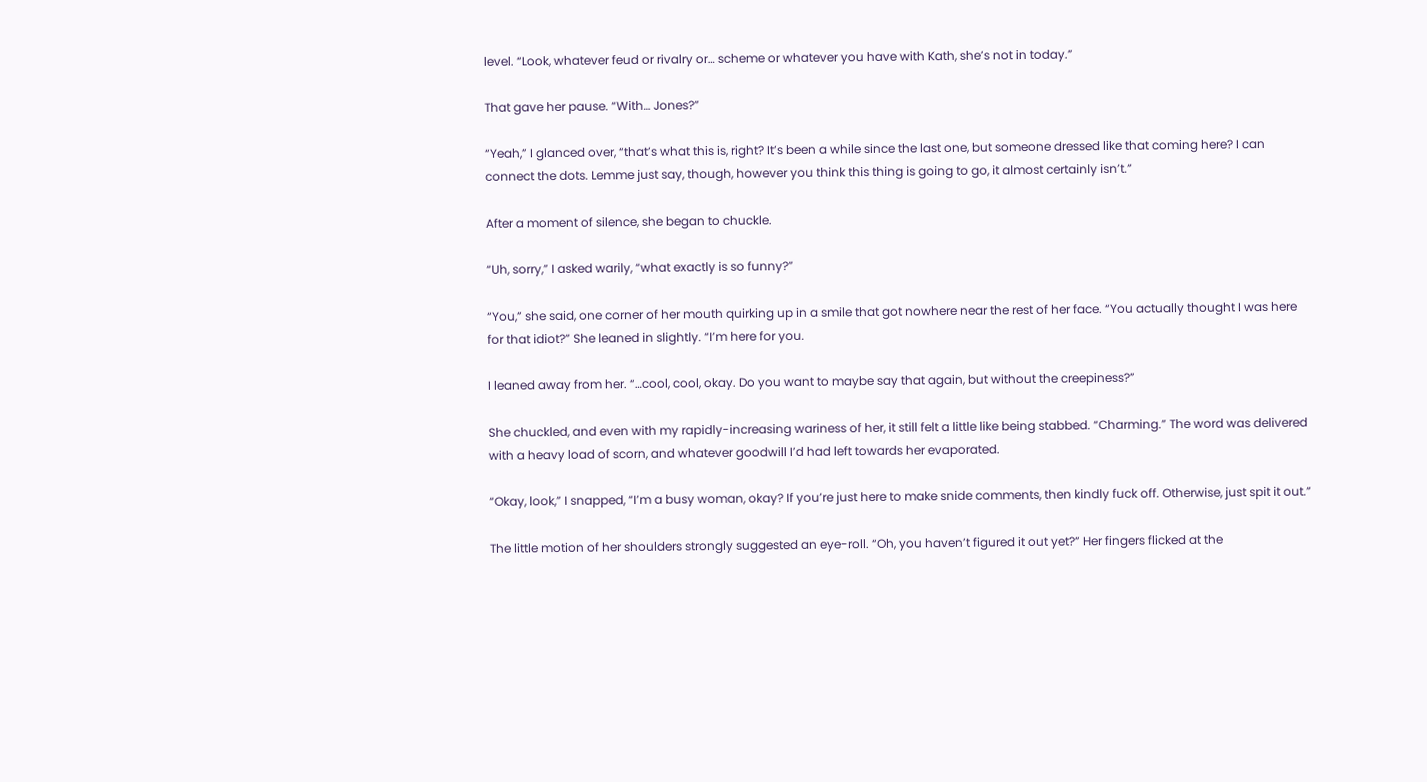level. “Look, whatever feud or rivalry or… scheme or whatever you have with Kath, she’s not in today.”

That gave her pause. “With… Jones?”

“Yeah,” I glanced over, “that’s what this is, right? It’s been a while since the last one, but someone dressed like that coming here? I can connect the dots. Lemme just say, though, however you think this thing is going to go, it almost certainly isn’t.”

After a moment of silence, she began to chuckle.

“Uh, sorry,” I asked warily, “what exactly is so funny?”

“You,” she said, one corner of her mouth quirking up in a smile that got nowhere near the rest of her face. “You actually thought I was here for that idiot?” She leaned in slightly. “I’m here for you.

I leaned away from her. “…cool, cool, okay. Do you want to maybe say that again, but without the creepiness?”

She chuckled, and even with my rapidly-increasing wariness of her, it still felt a little like being stabbed. “Charming.” The word was delivered with a heavy load of scorn, and whatever goodwill I’d had left towards her evaporated.

“Okay, look,” I snapped, “I’m a busy woman, okay? If you’re just here to make snide comments, then kindly fuck off. Otherwise, just spit it out.”

The little motion of her shoulders strongly suggested an eye-roll. “Oh, you haven’t figured it out yet?” Her fingers flicked at the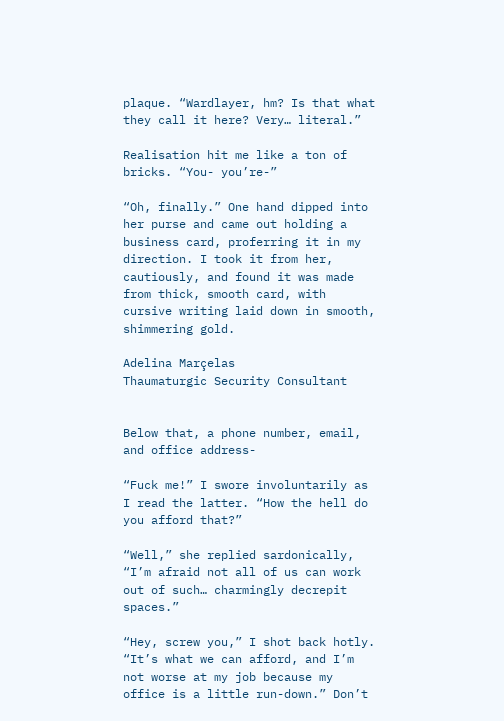plaque. “Wardlayer, hm? Is that what they call it here? Very… literal.”

Realisation hit me like a ton of bricks. “You- you’re-”

“Oh, finally.” One hand dipped into her purse and came out holding a business card, proferring it in my direction. I took it from her, cautiously, and found it was made from thick, smooth card, with cursive writing laid down in smooth, shimmering gold.

Adelina Marçelas
Thaumaturgic Security Consultant


Below that, a phone number, email, and office address-

“Fuck me!” I swore involuntarily as I read the latter. “How the hell do you afford that?”

“Well,” she replied sardonically, “I’m afraid not all of us can work out of such… charmingly decrepit spaces.”

“Hey, screw you,” I shot back hotly. “It’s what we can afford, and I’m not worse at my job because my office is a little run-down.” Don’t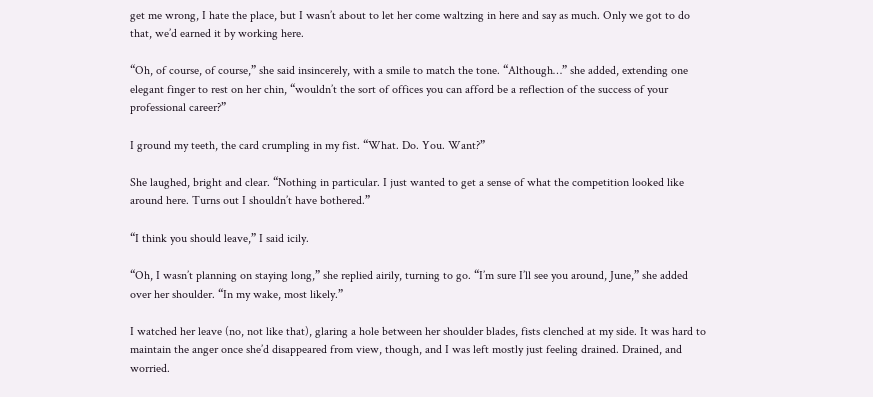get me wrong, I hate the place, but I wasn’t about to let her come waltzing in here and say as much. Only we got to do that, we’d earned it by working here.

“Oh, of course, of course,” she said insincerely, with a smile to match the tone. “Although…” she added, extending one elegant finger to rest on her chin, “wouldn’t the sort of offices you can afford be a reflection of the success of your professional career?”

I ground my teeth, the card crumpling in my fist. “What. Do. You. Want?”

She laughed, bright and clear. “Nothing in particular. I just wanted to get a sense of what the competition looked like around here. Turns out I shouldn’t have bothered.”

“I think you should leave,” I said icily.

“Oh, I wasn’t planning on staying long,” she replied airily, turning to go. “I’m sure I’ll see you around, June,” she added over her shoulder. “In my wake, most likely.”

I watched her leave (no, not like that), glaring a hole between her shoulder blades, fists clenched at my side. It was hard to maintain the anger once she’d disappeared from view, though, and I was left mostly just feeling drained. Drained, and worried.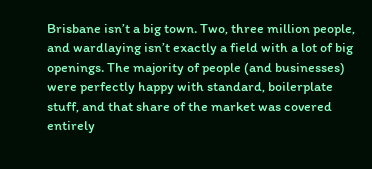Brisbane isn’t a big town. Two, three million people, and wardlaying isn’t exactly a field with a lot of big openings. The majority of people (and businesses) were perfectly happy with standard, boilerplate stuff, and that share of the market was covered entirely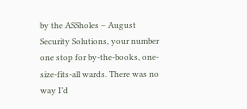by the ASSholes – August Security Solutions, your number one stop for by-the-books, one-size-fits-all wards. There was no way I’d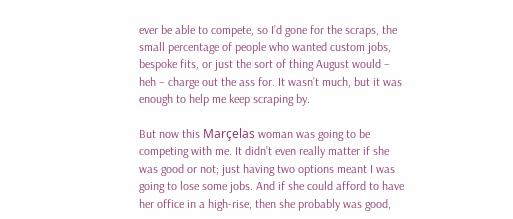ever be able to compete, so I’d gone for the scraps, the small percentage of people who wanted custom jobs, bespoke fits, or just the sort of thing August would – heh – charge out the ass for. It wasn’t much, but it was enough to help me keep scraping by.

But now this Marçelas woman was going to be competing with me. It didn’t even really matter if she was good or not; just having two options meant I was going to lose some jobs. And if she could afford to have her office in a high-rise, then she probably was good,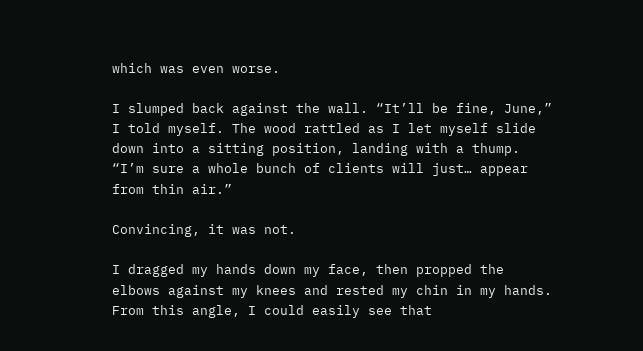which was even worse.

I slumped back against the wall. “It’ll be fine, June,” I told myself. The wood rattled as I let myself slide down into a sitting position, landing with a thump. “I’m sure a whole bunch of clients will just… appear from thin air.”

Convincing, it was not.

I dragged my hands down my face, then propped the elbows against my knees and rested my chin in my hands. From this angle, I could easily see that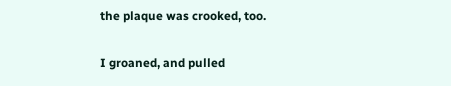the plaque was crooked, too.

I groaned, and pulled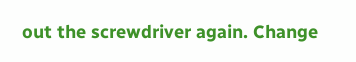out the screwdriver again. Change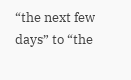“the next few days” to “the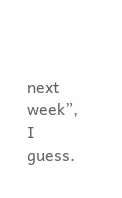next week”, I guess.